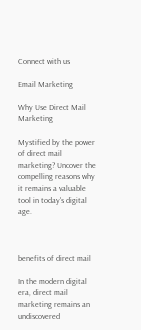Connect with us

Email Marketing

Why Use Direct Mail Marketing

Mystified by the power of direct mail marketing? Uncover the compelling reasons why it remains a valuable tool in today's digital age.



benefits of direct mail

In the modern digital era, direct mail marketing remains an undiscovered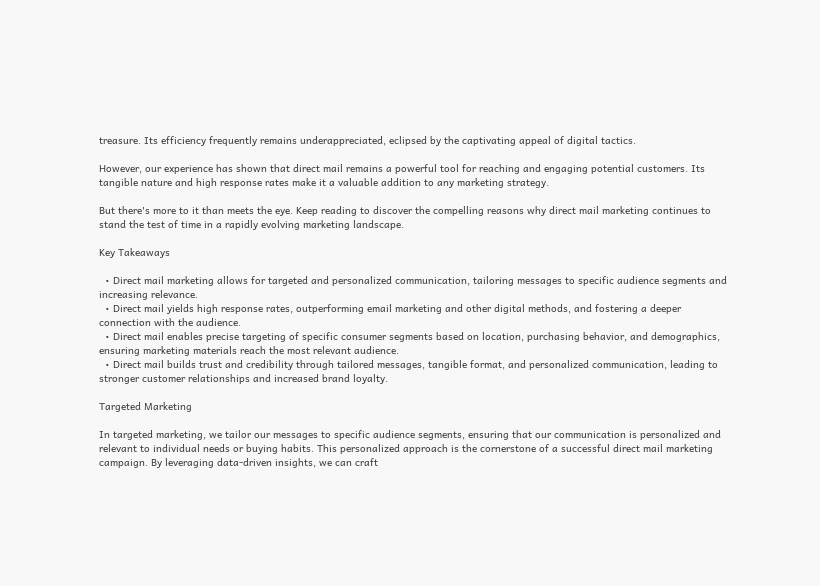treasure. Its efficiency frequently remains underappreciated, eclipsed by the captivating appeal of digital tactics.

However, our experience has shown that direct mail remains a powerful tool for reaching and engaging potential customers. Its tangible nature and high response rates make it a valuable addition to any marketing strategy.

But there's more to it than meets the eye. Keep reading to discover the compelling reasons why direct mail marketing continues to stand the test of time in a rapidly evolving marketing landscape.

Key Takeaways

  • Direct mail marketing allows for targeted and personalized communication, tailoring messages to specific audience segments and increasing relevance.
  • Direct mail yields high response rates, outperforming email marketing and other digital methods, and fostering a deeper connection with the audience.
  • Direct mail enables precise targeting of specific consumer segments based on location, purchasing behavior, and demographics, ensuring marketing materials reach the most relevant audience.
  • Direct mail builds trust and credibility through tailored messages, tangible format, and personalized communication, leading to stronger customer relationships and increased brand loyalty.

Targeted Marketing

In targeted marketing, we tailor our messages to specific audience segments, ensuring that our communication is personalized and relevant to individual needs or buying habits. This personalized approach is the cornerstone of a successful direct mail marketing campaign. By leveraging data-driven insights, we can craft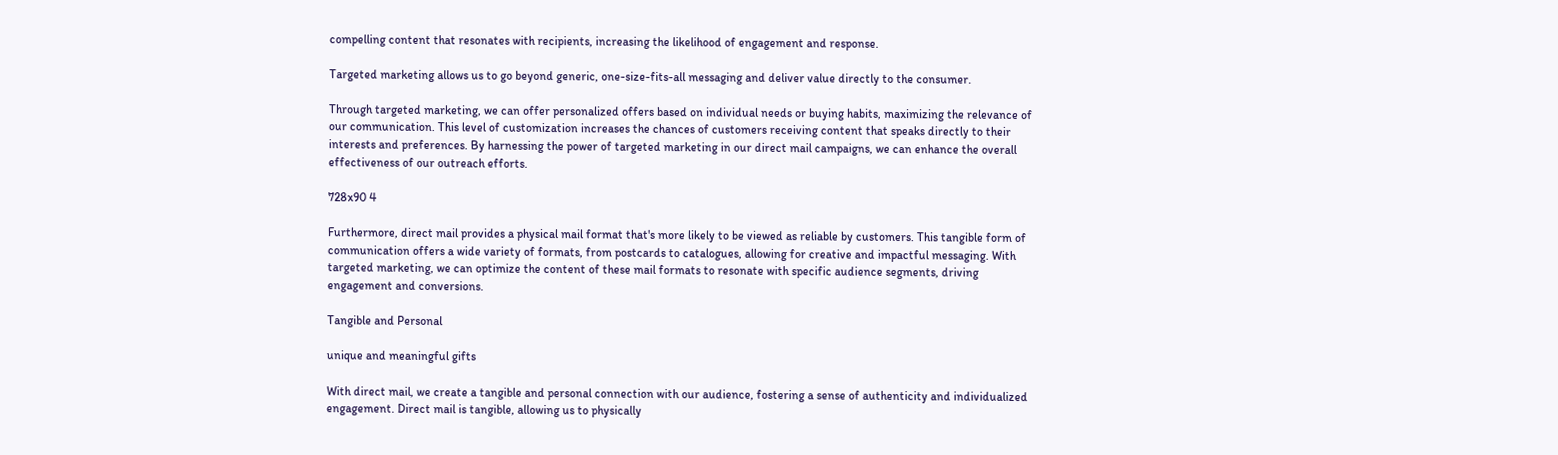compelling content that resonates with recipients, increasing the likelihood of engagement and response.

Targeted marketing allows us to go beyond generic, one-size-fits-all messaging and deliver value directly to the consumer.

Through targeted marketing, we can offer personalized offers based on individual needs or buying habits, maximizing the relevance of our communication. This level of customization increases the chances of customers receiving content that speaks directly to their interests and preferences. By harnessing the power of targeted marketing in our direct mail campaigns, we can enhance the overall effectiveness of our outreach efforts.

728x90 4

Furthermore, direct mail provides a physical mail format that's more likely to be viewed as reliable by customers. This tangible form of communication offers a wide variety of formats, from postcards to catalogues, allowing for creative and impactful messaging. With targeted marketing, we can optimize the content of these mail formats to resonate with specific audience segments, driving engagement and conversions.

Tangible and Personal

unique and meaningful gifts

With direct mail, we create a tangible and personal connection with our audience, fostering a sense of authenticity and individualized engagement. Direct mail is tangible, allowing us to physically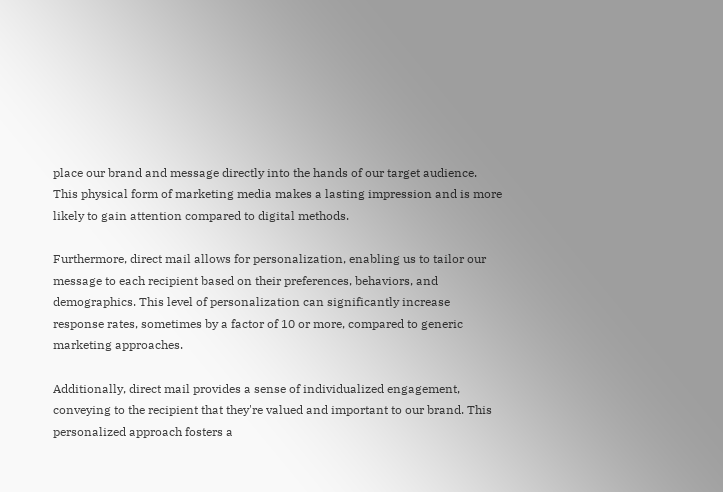place our brand and message directly into the hands of our target audience. This physical form of marketing media makes a lasting impression and is more likely to gain attention compared to digital methods.

Furthermore, direct mail allows for personalization, enabling us to tailor our message to each recipient based on their preferences, behaviors, and demographics. This level of personalization can significantly increase response rates, sometimes by a factor of 10 or more, compared to generic marketing approaches.

Additionally, direct mail provides a sense of individualized engagement, conveying to the recipient that they're valued and important to our brand. This personalized approach fosters a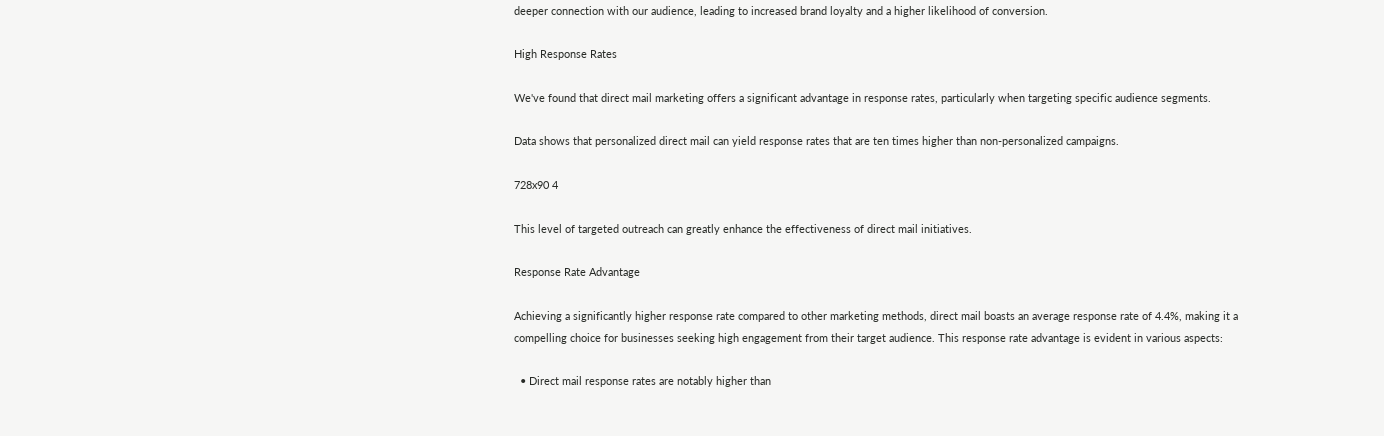deeper connection with our audience, leading to increased brand loyalty and a higher likelihood of conversion.

High Response Rates

We've found that direct mail marketing offers a significant advantage in response rates, particularly when targeting specific audience segments.

Data shows that personalized direct mail can yield response rates that are ten times higher than non-personalized campaigns.

728x90 4

This level of targeted outreach can greatly enhance the effectiveness of direct mail initiatives.

Response Rate Advantage

Achieving a significantly higher response rate compared to other marketing methods, direct mail boasts an average response rate of 4.4%, making it a compelling choice for businesses seeking high engagement from their target audience. This response rate advantage is evident in various aspects:

  • Direct mail response rates are notably higher than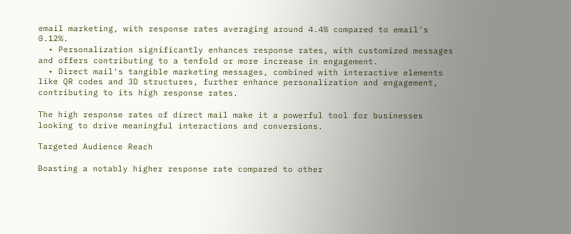email marketing, with response rates averaging around 4.4% compared to email's 0.12%.
  • Personalization significantly enhances response rates, with customized messages and offers contributing to a tenfold or more increase in engagement.
  • Direct mail's tangible marketing messages, combined with interactive elements like QR codes and 3D structures, further enhance personalization and engagement, contributing to its high response rates.

The high response rates of direct mail make it a powerful tool for businesses looking to drive meaningful interactions and conversions.

Targeted Audience Reach

Boasting a notably higher response rate compared to other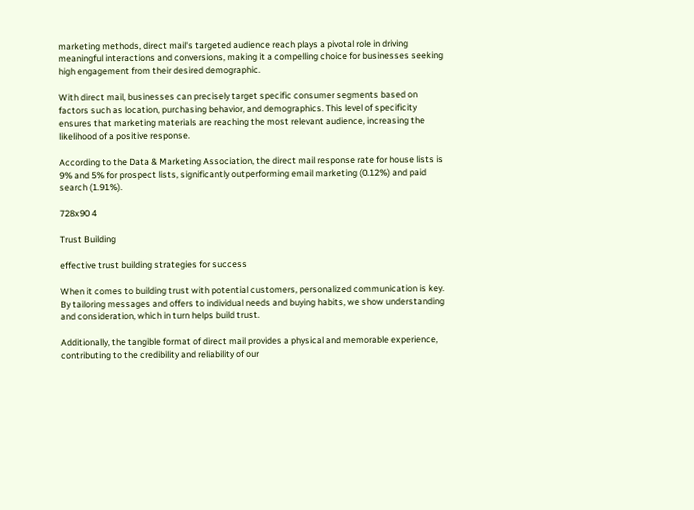marketing methods, direct mail's targeted audience reach plays a pivotal role in driving meaningful interactions and conversions, making it a compelling choice for businesses seeking high engagement from their desired demographic.

With direct mail, businesses can precisely target specific consumer segments based on factors such as location, purchasing behavior, and demographics. This level of specificity ensures that marketing materials are reaching the most relevant audience, increasing the likelihood of a positive response.

According to the Data & Marketing Association, the direct mail response rate for house lists is 9% and 5% for prospect lists, significantly outperforming email marketing (0.12%) and paid search (1.91%).

728x90 4

Trust Building

effective trust building strategies for success

When it comes to building trust with potential customers, personalized communication is key. By tailoring messages and offers to individual needs and buying habits, we show understanding and consideration, which in turn helps build trust.

Additionally, the tangible format of direct mail provides a physical and memorable experience, contributing to the credibility and reliability of our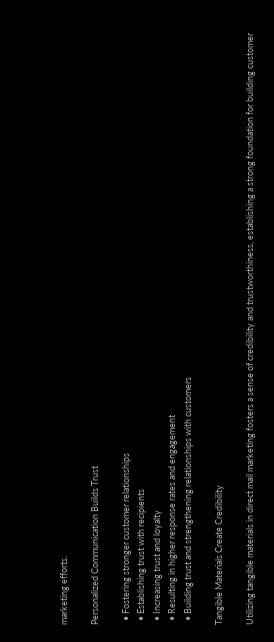marketing efforts.

Personalized Communication Builds Trust

  • Fostering stronger customer relationships
  • Establishing trust with recipients
  • Increasing trust and loyalty
  • Resulting in higher response rates and engagement
  • Building trust and strengthening relationships with customers

Tangible Materials Create Credibility

Utilizing tangible materials in direct mail marketing fosters a sense of credibility and trustworthiness, establishing a strong foundation for building customer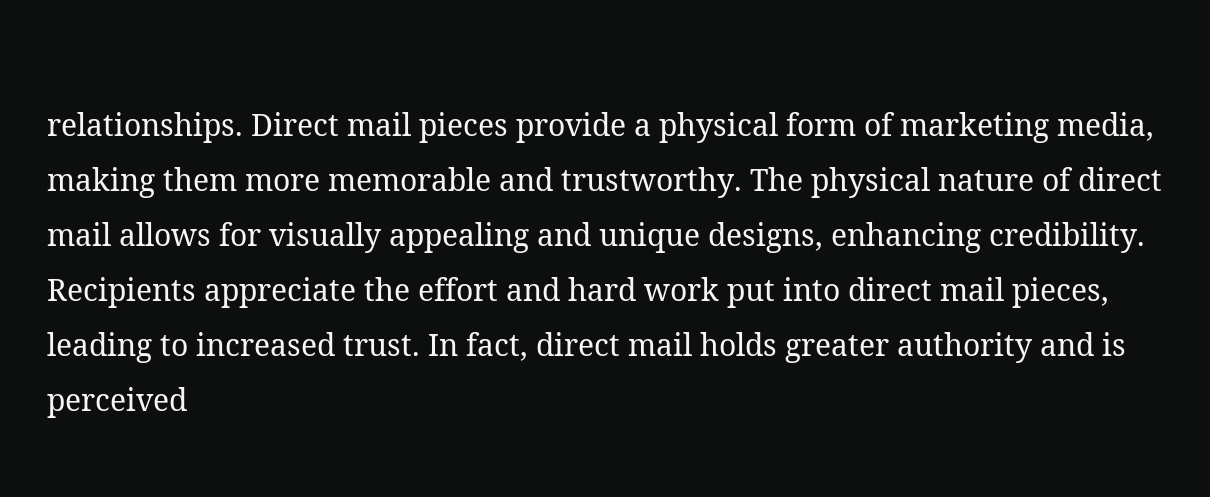relationships. Direct mail pieces provide a physical form of marketing media, making them more memorable and trustworthy. The physical nature of direct mail allows for visually appealing and unique designs, enhancing credibility. Recipients appreciate the effort and hard work put into direct mail pieces, leading to increased trust. In fact, direct mail holds greater authority and is perceived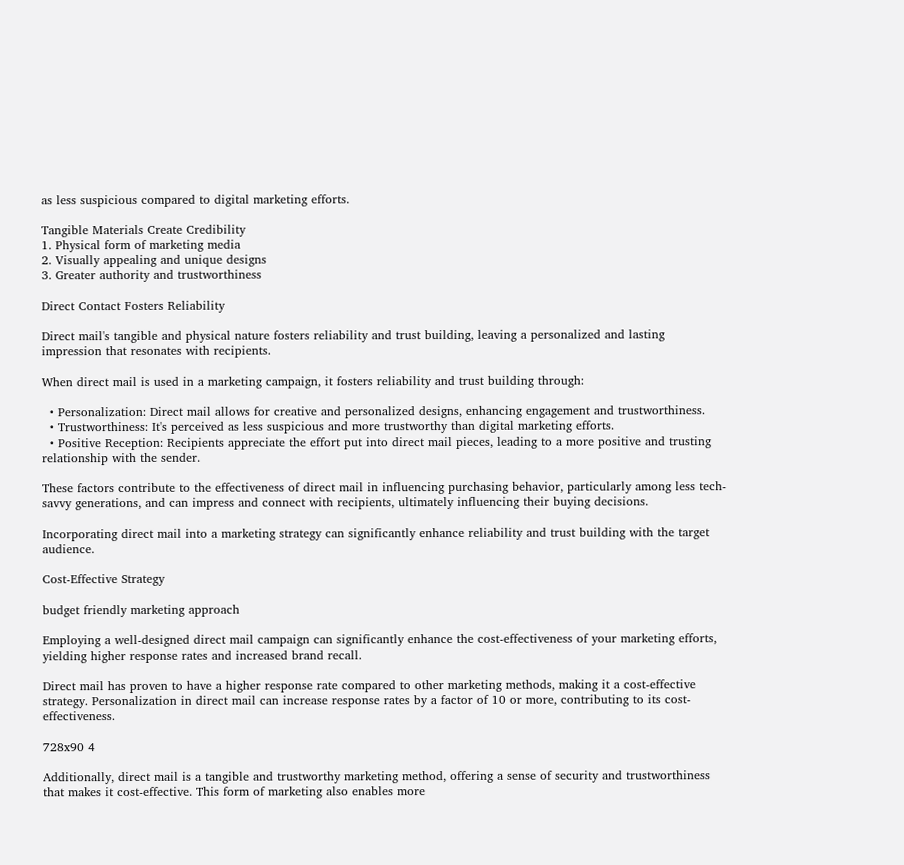as less suspicious compared to digital marketing efforts.

Tangible Materials Create Credibility
1. Physical form of marketing media
2. Visually appealing and unique designs
3. Greater authority and trustworthiness

Direct Contact Fosters Reliability

Direct mail's tangible and physical nature fosters reliability and trust building, leaving a personalized and lasting impression that resonates with recipients.

When direct mail is used in a marketing campaign, it fosters reliability and trust building through:

  • Personalization: Direct mail allows for creative and personalized designs, enhancing engagement and trustworthiness.
  • Trustworthiness: It's perceived as less suspicious and more trustworthy than digital marketing efforts.
  • Positive Reception: Recipients appreciate the effort put into direct mail pieces, leading to a more positive and trusting relationship with the sender.

These factors contribute to the effectiveness of direct mail in influencing purchasing behavior, particularly among less tech-savvy generations, and can impress and connect with recipients, ultimately influencing their buying decisions.

Incorporating direct mail into a marketing strategy can significantly enhance reliability and trust building with the target audience.

Cost-Effective Strategy

budget friendly marketing approach

Employing a well-designed direct mail campaign can significantly enhance the cost-effectiveness of your marketing efforts, yielding higher response rates and increased brand recall.

Direct mail has proven to have a higher response rate compared to other marketing methods, making it a cost-effective strategy. Personalization in direct mail can increase response rates by a factor of 10 or more, contributing to its cost-effectiveness.

728x90 4

Additionally, direct mail is a tangible and trustworthy marketing method, offering a sense of security and trustworthiness that makes it cost-effective. This form of marketing also enables more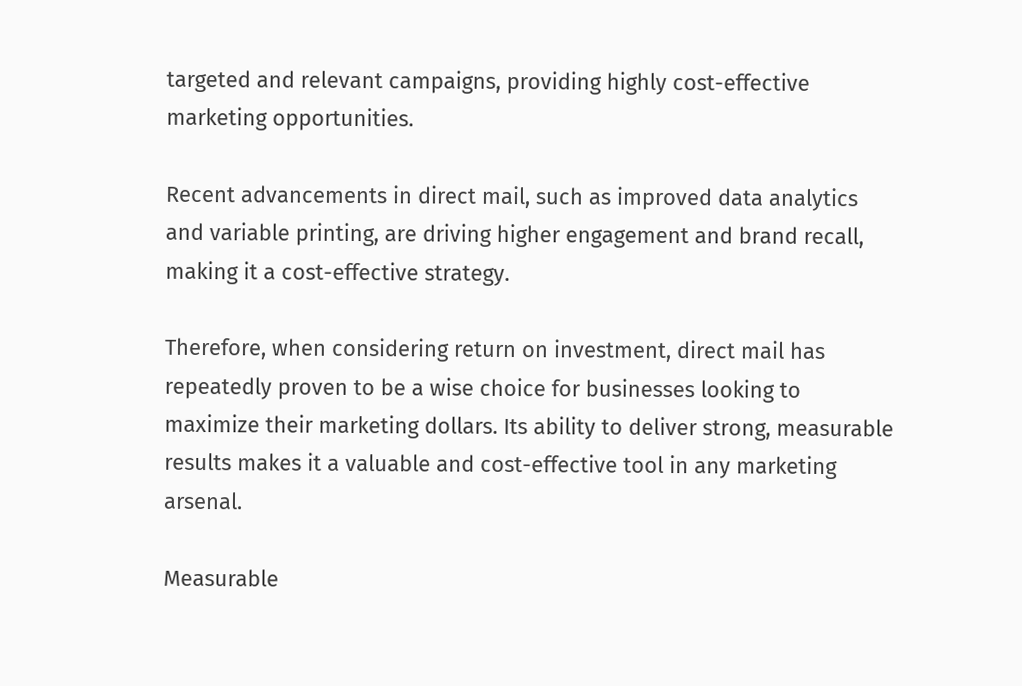targeted and relevant campaigns, providing highly cost-effective marketing opportunities.

Recent advancements in direct mail, such as improved data analytics and variable printing, are driving higher engagement and brand recall, making it a cost-effective strategy.

Therefore, when considering return on investment, direct mail has repeatedly proven to be a wise choice for businesses looking to maximize their marketing dollars. Its ability to deliver strong, measurable results makes it a valuable and cost-effective tool in any marketing arsenal.

Measurable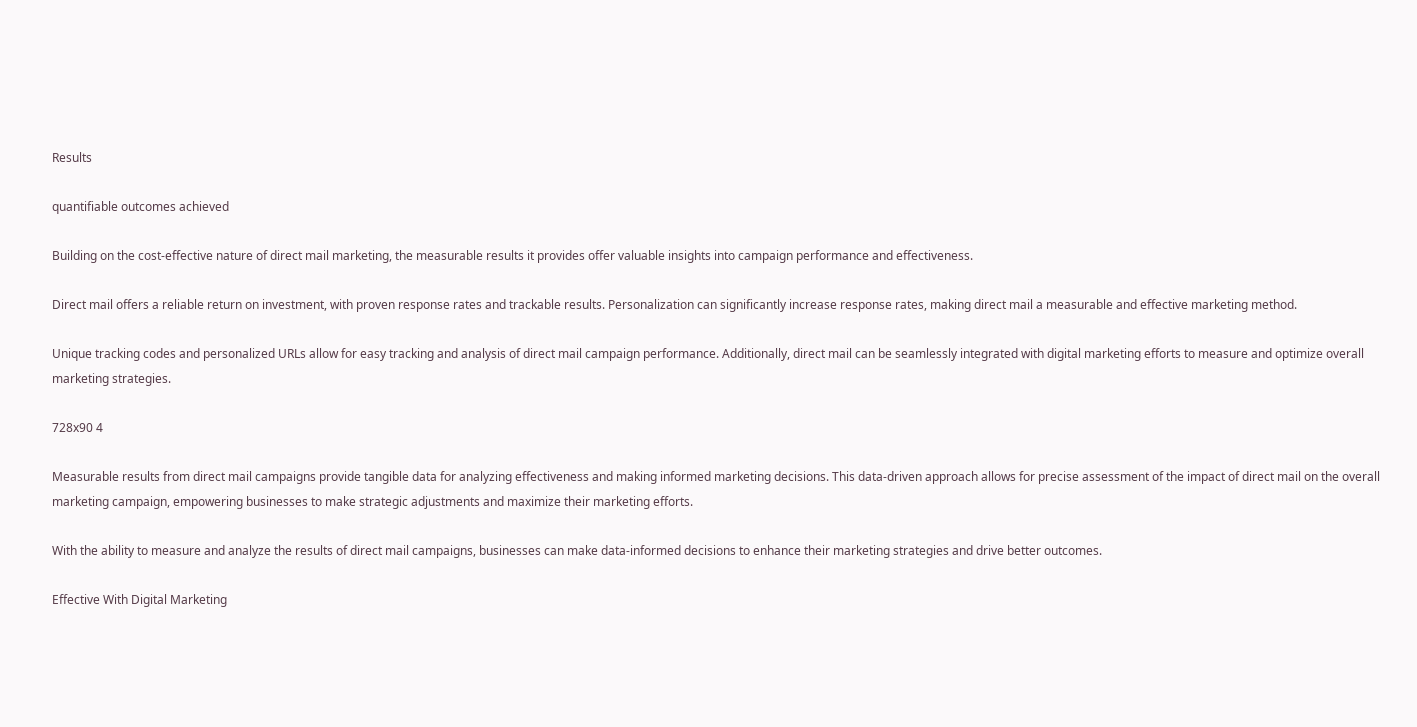Results

quantifiable outcomes achieved

Building on the cost-effective nature of direct mail marketing, the measurable results it provides offer valuable insights into campaign performance and effectiveness.

Direct mail offers a reliable return on investment, with proven response rates and trackable results. Personalization can significantly increase response rates, making direct mail a measurable and effective marketing method.

Unique tracking codes and personalized URLs allow for easy tracking and analysis of direct mail campaign performance. Additionally, direct mail can be seamlessly integrated with digital marketing efforts to measure and optimize overall marketing strategies.

728x90 4

Measurable results from direct mail campaigns provide tangible data for analyzing effectiveness and making informed marketing decisions. This data-driven approach allows for precise assessment of the impact of direct mail on the overall marketing campaign, empowering businesses to make strategic adjustments and maximize their marketing efforts.

With the ability to measure and analyze the results of direct mail campaigns, businesses can make data-informed decisions to enhance their marketing strategies and drive better outcomes.

Effective With Digital Marketing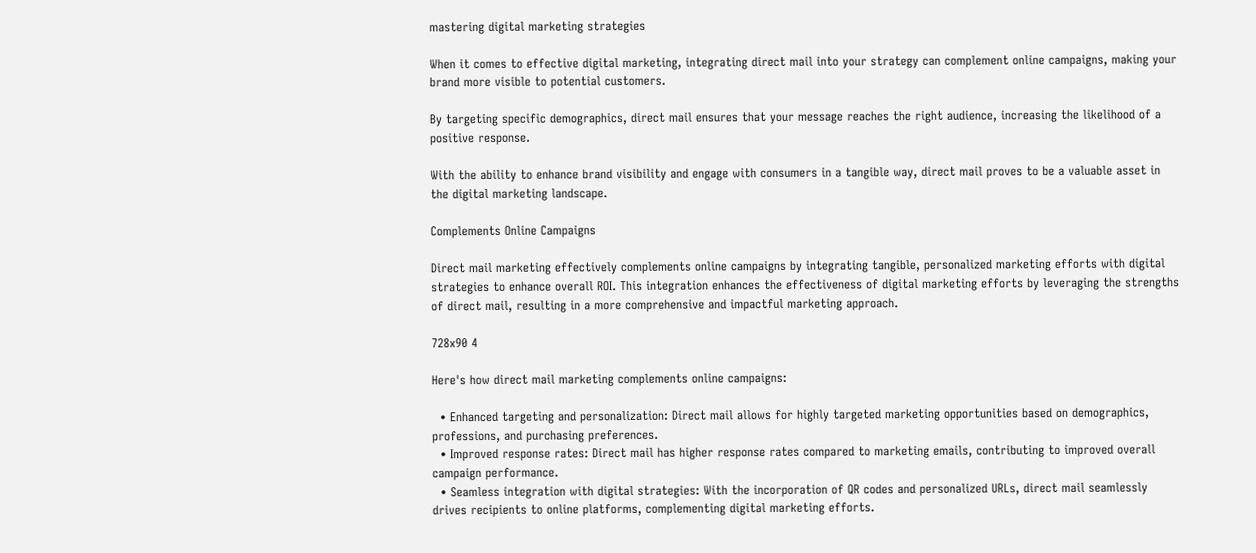mastering digital marketing strategies

When it comes to effective digital marketing, integrating direct mail into your strategy can complement online campaigns, making your brand more visible to potential customers.

By targeting specific demographics, direct mail ensures that your message reaches the right audience, increasing the likelihood of a positive response.

With the ability to enhance brand visibility and engage with consumers in a tangible way, direct mail proves to be a valuable asset in the digital marketing landscape.

Complements Online Campaigns

Direct mail marketing effectively complements online campaigns by integrating tangible, personalized marketing efforts with digital strategies to enhance overall ROI. This integration enhances the effectiveness of digital marketing efforts by leveraging the strengths of direct mail, resulting in a more comprehensive and impactful marketing approach.

728x90 4

Here's how direct mail marketing complements online campaigns:

  • Enhanced targeting and personalization: Direct mail allows for highly targeted marketing opportunities based on demographics, professions, and purchasing preferences.
  • Improved response rates: Direct mail has higher response rates compared to marketing emails, contributing to improved overall campaign performance.
  • Seamless integration with digital strategies: With the incorporation of QR codes and personalized URLs, direct mail seamlessly drives recipients to online platforms, complementing digital marketing efforts.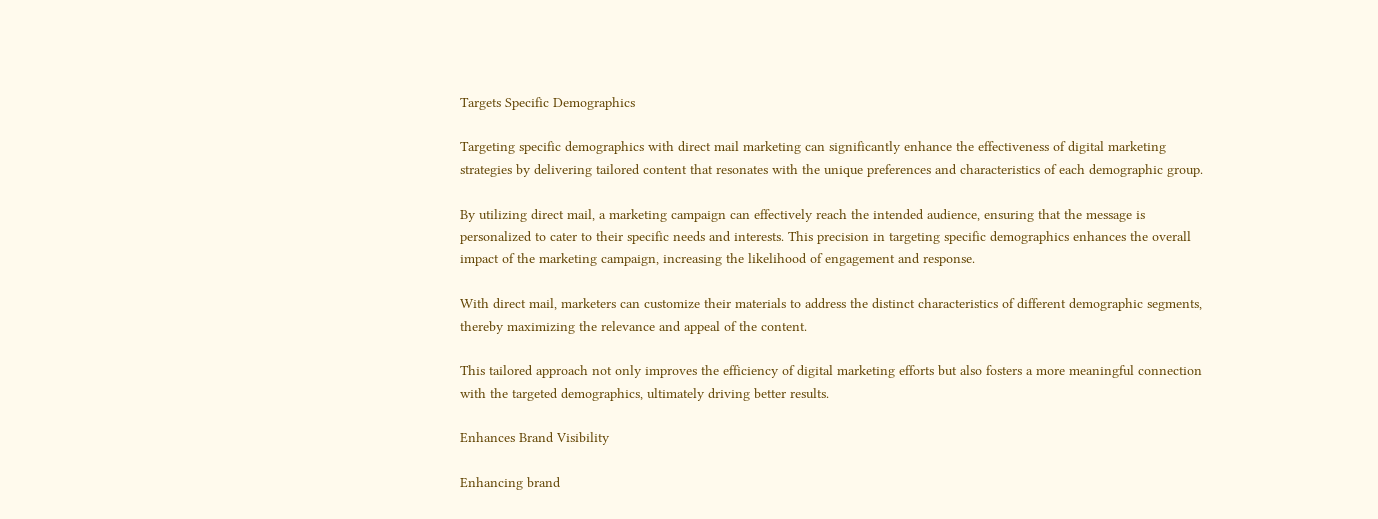Targets Specific Demographics

Targeting specific demographics with direct mail marketing can significantly enhance the effectiveness of digital marketing strategies by delivering tailored content that resonates with the unique preferences and characteristics of each demographic group.

By utilizing direct mail, a marketing campaign can effectively reach the intended audience, ensuring that the message is personalized to cater to their specific needs and interests. This precision in targeting specific demographics enhances the overall impact of the marketing campaign, increasing the likelihood of engagement and response.

With direct mail, marketers can customize their materials to address the distinct characteristics of different demographic segments, thereby maximizing the relevance and appeal of the content.

This tailored approach not only improves the efficiency of digital marketing efforts but also fosters a more meaningful connection with the targeted demographics, ultimately driving better results.

Enhances Brand Visibility

Enhancing brand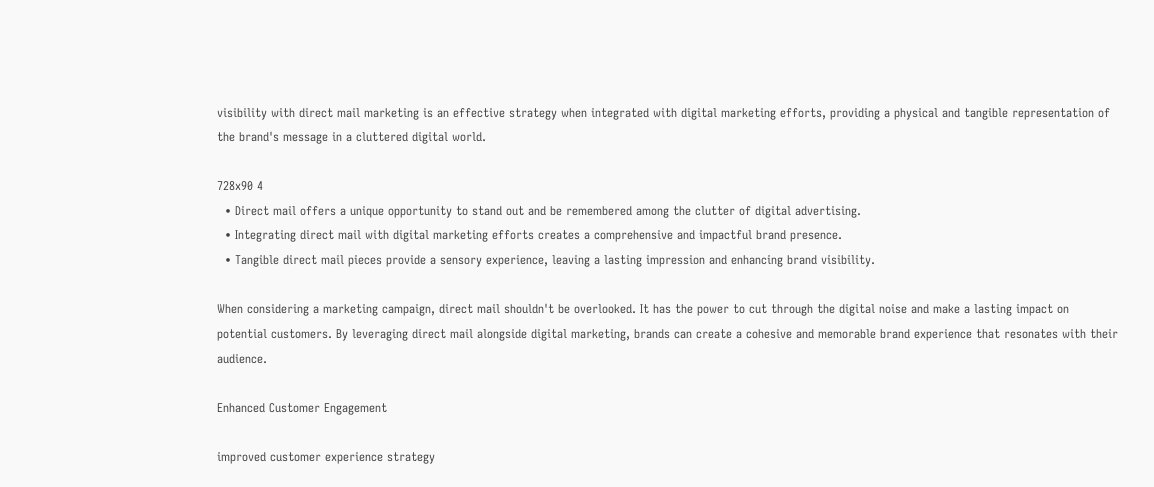visibility with direct mail marketing is an effective strategy when integrated with digital marketing efforts, providing a physical and tangible representation of the brand's message in a cluttered digital world.

728x90 4
  • Direct mail offers a unique opportunity to stand out and be remembered among the clutter of digital advertising.
  • Integrating direct mail with digital marketing efforts creates a comprehensive and impactful brand presence.
  • Tangible direct mail pieces provide a sensory experience, leaving a lasting impression and enhancing brand visibility.

When considering a marketing campaign, direct mail shouldn't be overlooked. It has the power to cut through the digital noise and make a lasting impact on potential customers. By leveraging direct mail alongside digital marketing, brands can create a cohesive and memorable brand experience that resonates with their audience.

Enhanced Customer Engagement

improved customer experience strategy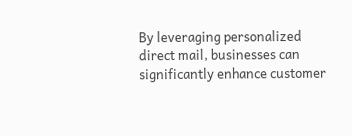By leveraging personalized direct mail, businesses can significantly enhance customer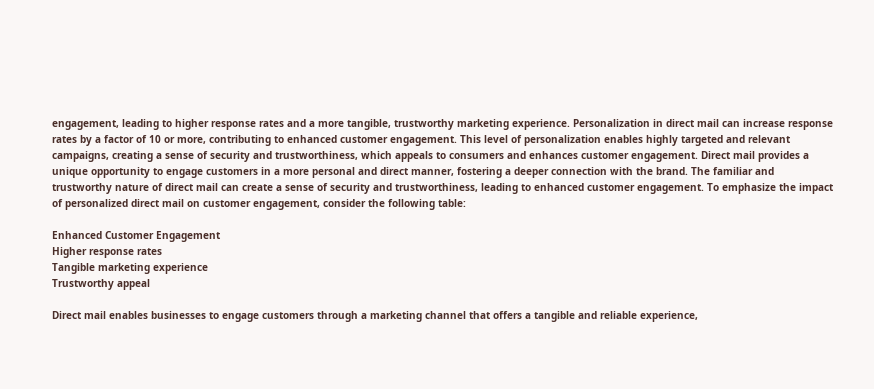engagement, leading to higher response rates and a more tangible, trustworthy marketing experience. Personalization in direct mail can increase response rates by a factor of 10 or more, contributing to enhanced customer engagement. This level of personalization enables highly targeted and relevant campaigns, creating a sense of security and trustworthiness, which appeals to consumers and enhances customer engagement. Direct mail provides a unique opportunity to engage customers in a more personal and direct manner, fostering a deeper connection with the brand. The familiar and trustworthy nature of direct mail can create a sense of security and trustworthiness, leading to enhanced customer engagement. To emphasize the impact of personalized direct mail on customer engagement, consider the following table:

Enhanced Customer Engagement
Higher response rates
Tangible marketing experience
Trustworthy appeal

Direct mail enables businesses to engage customers through a marketing channel that offers a tangible and reliable experience,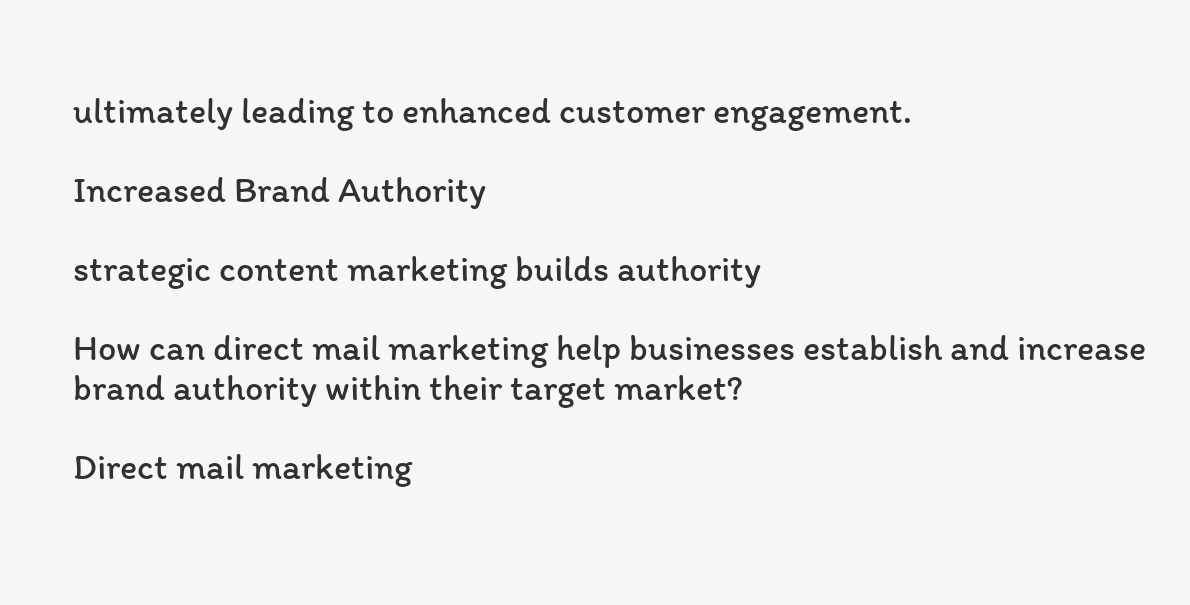ultimately leading to enhanced customer engagement.

Increased Brand Authority

strategic content marketing builds authority

How can direct mail marketing help businesses establish and increase brand authority within their target market?

Direct mail marketing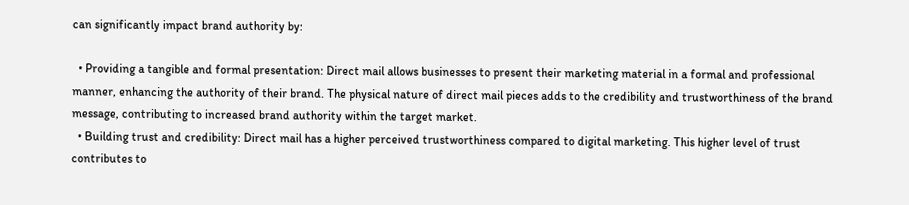can significantly impact brand authority by:

  • Providing a tangible and formal presentation: Direct mail allows businesses to present their marketing material in a formal and professional manner, enhancing the authority of their brand. The physical nature of direct mail pieces adds to the credibility and trustworthiness of the brand message, contributing to increased brand authority within the target market.
  • Building trust and credibility: Direct mail has a higher perceived trustworthiness compared to digital marketing. This higher level of trust contributes to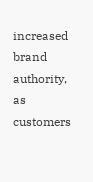increased brand authority, as customers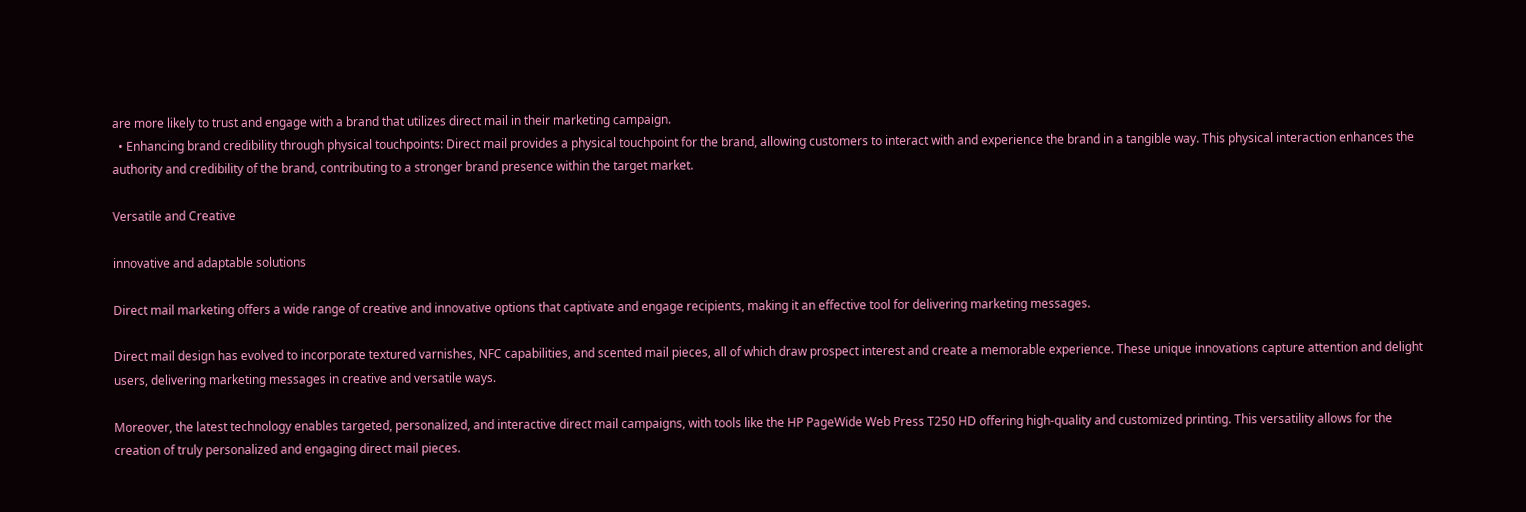are more likely to trust and engage with a brand that utilizes direct mail in their marketing campaign.
  • Enhancing brand credibility through physical touchpoints: Direct mail provides a physical touchpoint for the brand, allowing customers to interact with and experience the brand in a tangible way. This physical interaction enhances the authority and credibility of the brand, contributing to a stronger brand presence within the target market.

Versatile and Creative

innovative and adaptable solutions

Direct mail marketing offers a wide range of creative and innovative options that captivate and engage recipients, making it an effective tool for delivering marketing messages.

Direct mail design has evolved to incorporate textured varnishes, NFC capabilities, and scented mail pieces, all of which draw prospect interest and create a memorable experience. These unique innovations capture attention and delight users, delivering marketing messages in creative and versatile ways.

Moreover, the latest technology enables targeted, personalized, and interactive direct mail campaigns, with tools like the HP PageWide Web Press T250 HD offering high-quality and customized printing. This versatility allows for the creation of truly personalized and engaging direct mail pieces.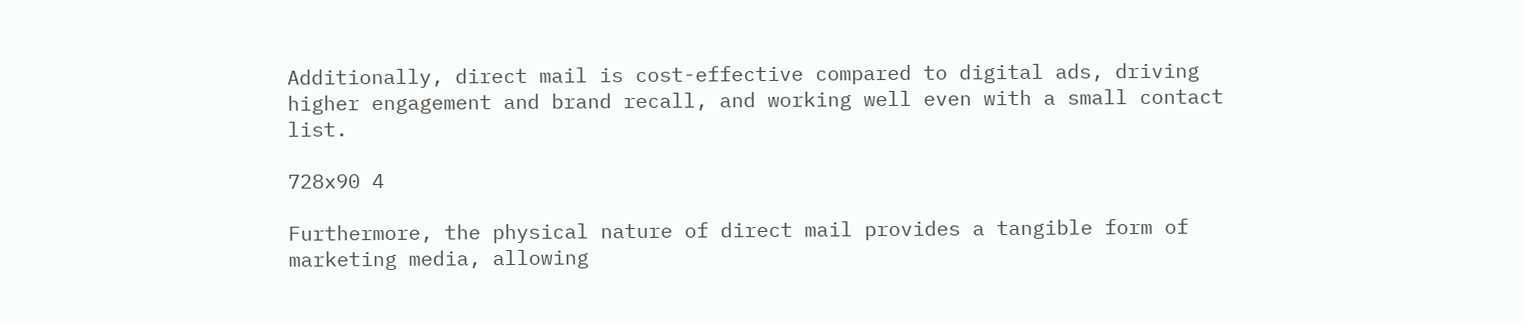Additionally, direct mail is cost-effective compared to digital ads, driving higher engagement and brand recall, and working well even with a small contact list.

728x90 4

Furthermore, the physical nature of direct mail provides a tangible form of marketing media, allowing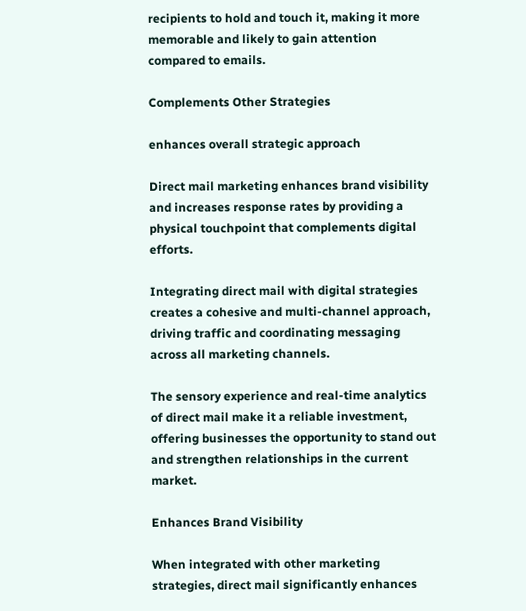recipients to hold and touch it, making it more memorable and likely to gain attention compared to emails.

Complements Other Strategies

enhances overall strategic approach

Direct mail marketing enhances brand visibility and increases response rates by providing a physical touchpoint that complements digital efforts.

Integrating direct mail with digital strategies creates a cohesive and multi-channel approach, driving traffic and coordinating messaging across all marketing channels.

The sensory experience and real-time analytics of direct mail make it a reliable investment, offering businesses the opportunity to stand out and strengthen relationships in the current market.

Enhances Brand Visibility

When integrated with other marketing strategies, direct mail significantly enhances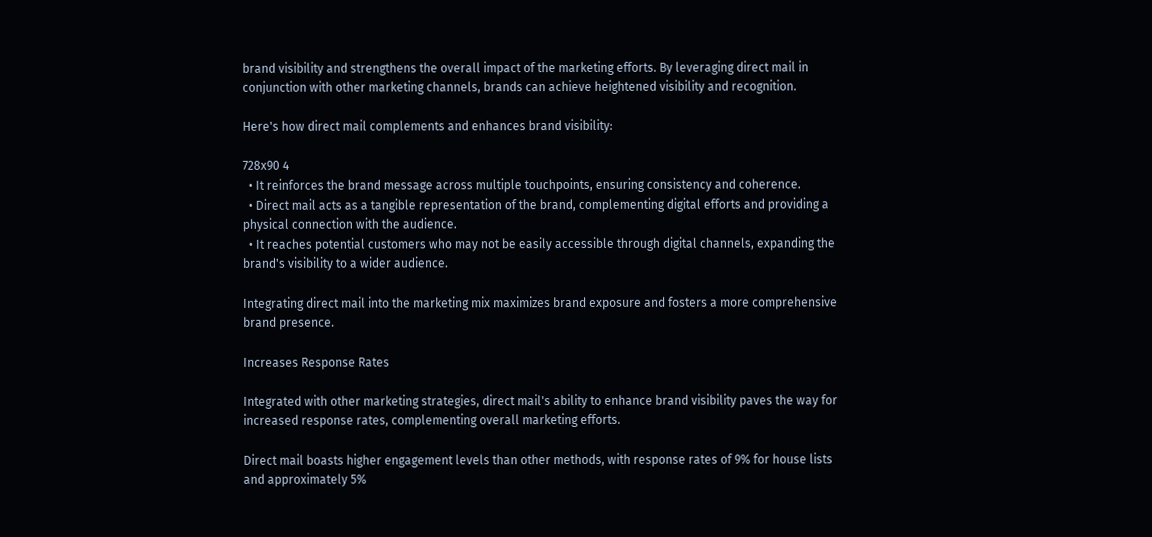brand visibility and strengthens the overall impact of the marketing efforts. By leveraging direct mail in conjunction with other marketing channels, brands can achieve heightened visibility and recognition.

Here's how direct mail complements and enhances brand visibility:

728x90 4
  • It reinforces the brand message across multiple touchpoints, ensuring consistency and coherence.
  • Direct mail acts as a tangible representation of the brand, complementing digital efforts and providing a physical connection with the audience.
  • It reaches potential customers who may not be easily accessible through digital channels, expanding the brand's visibility to a wider audience.

Integrating direct mail into the marketing mix maximizes brand exposure and fosters a more comprehensive brand presence.

Increases Response Rates

Integrated with other marketing strategies, direct mail's ability to enhance brand visibility paves the way for increased response rates, complementing overall marketing efforts.

Direct mail boasts higher engagement levels than other methods, with response rates of 9% for house lists and approximately 5%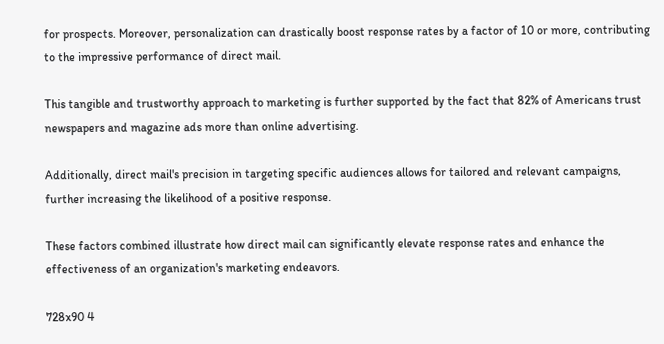for prospects. Moreover, personalization can drastically boost response rates by a factor of 10 or more, contributing to the impressive performance of direct mail.

This tangible and trustworthy approach to marketing is further supported by the fact that 82% of Americans trust newspapers and magazine ads more than online advertising.

Additionally, direct mail's precision in targeting specific audiences allows for tailored and relevant campaigns, further increasing the likelihood of a positive response.

These factors combined illustrate how direct mail can significantly elevate response rates and enhance the effectiveness of an organization's marketing endeavors.

728x90 4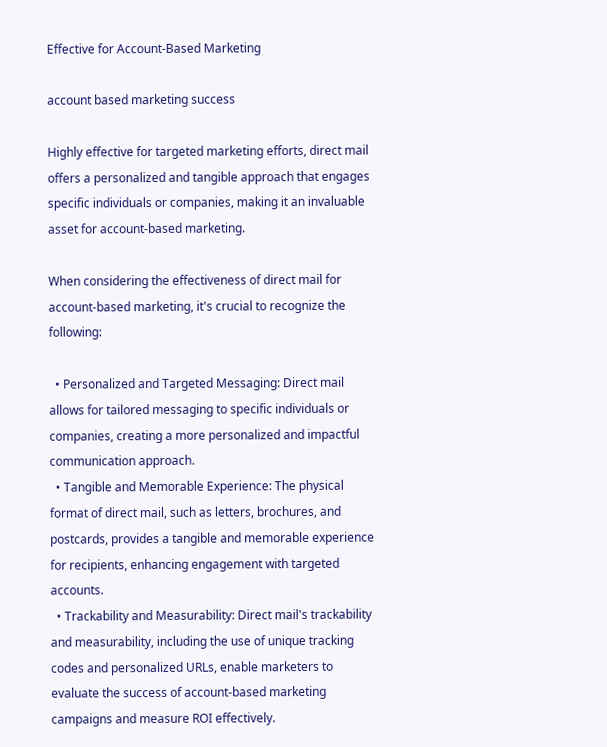Effective for Account-Based Marketing

account based marketing success

Highly effective for targeted marketing efforts, direct mail offers a personalized and tangible approach that engages specific individuals or companies, making it an invaluable asset for account-based marketing.

When considering the effectiveness of direct mail for account-based marketing, it's crucial to recognize the following:

  • Personalized and Targeted Messaging: Direct mail allows for tailored messaging to specific individuals or companies, creating a more personalized and impactful communication approach.
  • Tangible and Memorable Experience: The physical format of direct mail, such as letters, brochures, and postcards, provides a tangible and memorable experience for recipients, enhancing engagement with targeted accounts.
  • Trackability and Measurability: Direct mail's trackability and measurability, including the use of unique tracking codes and personalized URLs, enable marketers to evaluate the success of account-based marketing campaigns and measure ROI effectively.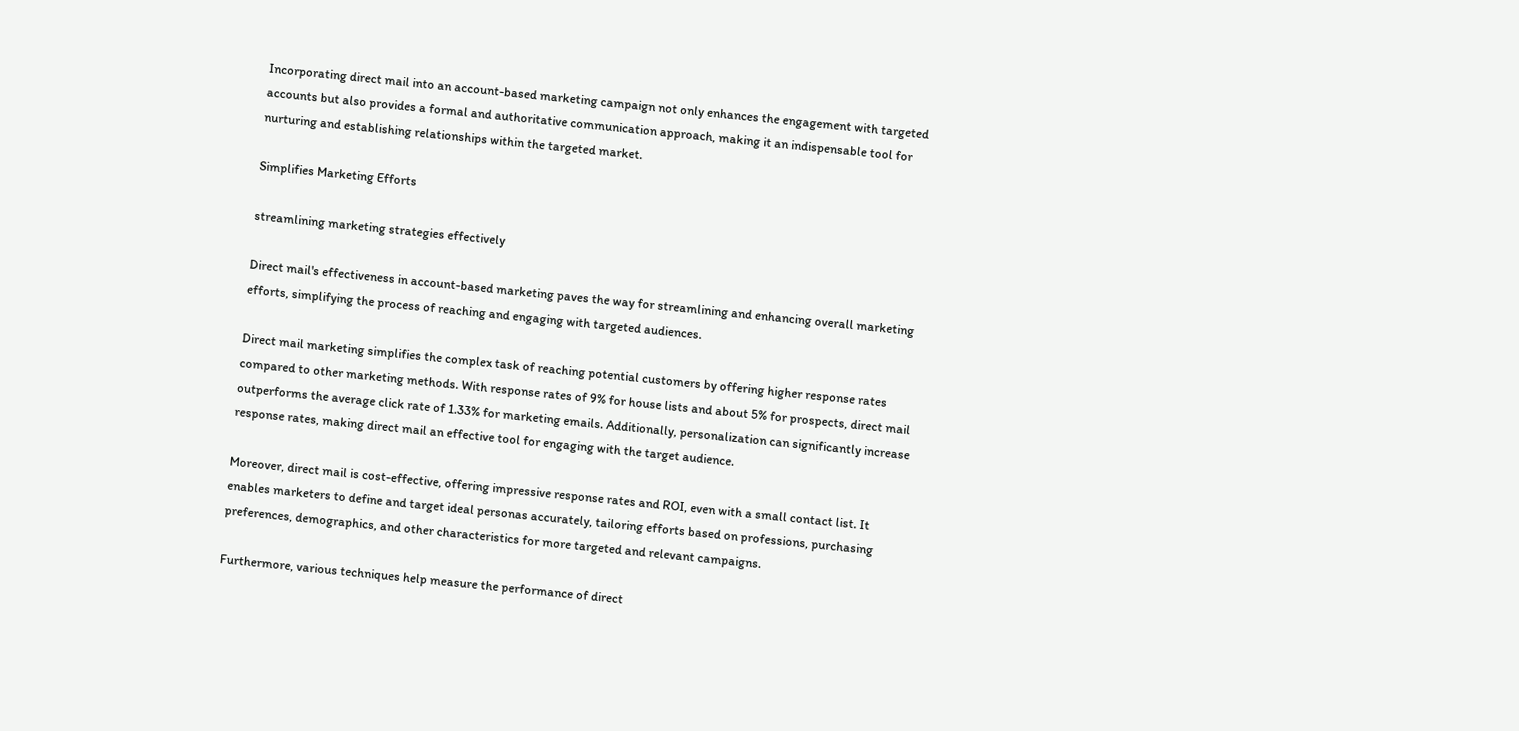Incorporating direct mail into an account-based marketing campaign not only enhances the engagement with targeted accounts but also provides a formal and authoritative communication approach, making it an indispensable tool for nurturing and establishing relationships within the targeted market.

Simplifies Marketing Efforts

streamlining marketing strategies effectively

Direct mail's effectiveness in account-based marketing paves the way for streamlining and enhancing overall marketing efforts, simplifying the process of reaching and engaging with targeted audiences.

Direct mail marketing simplifies the complex task of reaching potential customers by offering higher response rates compared to other marketing methods. With response rates of 9% for house lists and about 5% for prospects, direct mail outperforms the average click rate of 1.33% for marketing emails. Additionally, personalization can significantly increase response rates, making direct mail an effective tool for engaging with the target audience.

Moreover, direct mail is cost-effective, offering impressive response rates and ROI, even with a small contact list. It enables marketers to define and target ideal personas accurately, tailoring efforts based on professions, purchasing preferences, demographics, and other characteristics for more targeted and relevant campaigns.

Furthermore, various techniques help measure the performance of direct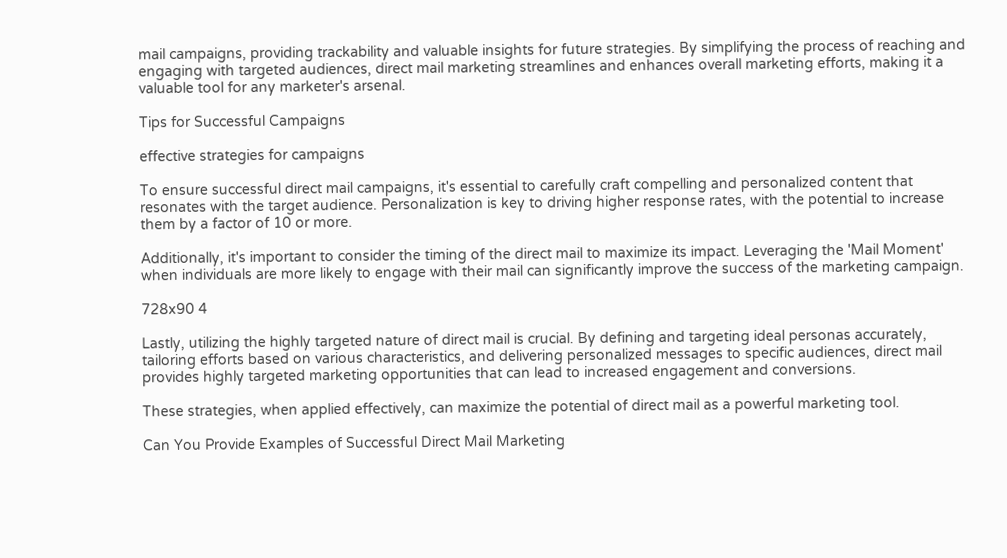mail campaigns, providing trackability and valuable insights for future strategies. By simplifying the process of reaching and engaging with targeted audiences, direct mail marketing streamlines and enhances overall marketing efforts, making it a valuable tool for any marketer's arsenal.

Tips for Successful Campaigns

effective strategies for campaigns

To ensure successful direct mail campaigns, it's essential to carefully craft compelling and personalized content that resonates with the target audience. Personalization is key to driving higher response rates, with the potential to increase them by a factor of 10 or more.

Additionally, it's important to consider the timing of the direct mail to maximize its impact. Leveraging the 'Mail Moment' when individuals are more likely to engage with their mail can significantly improve the success of the marketing campaign.

728x90 4

Lastly, utilizing the highly targeted nature of direct mail is crucial. By defining and targeting ideal personas accurately, tailoring efforts based on various characteristics, and delivering personalized messages to specific audiences, direct mail provides highly targeted marketing opportunities that can lead to increased engagement and conversions.

These strategies, when applied effectively, can maximize the potential of direct mail as a powerful marketing tool.

Can You Provide Examples of Successful Direct Mail Marketing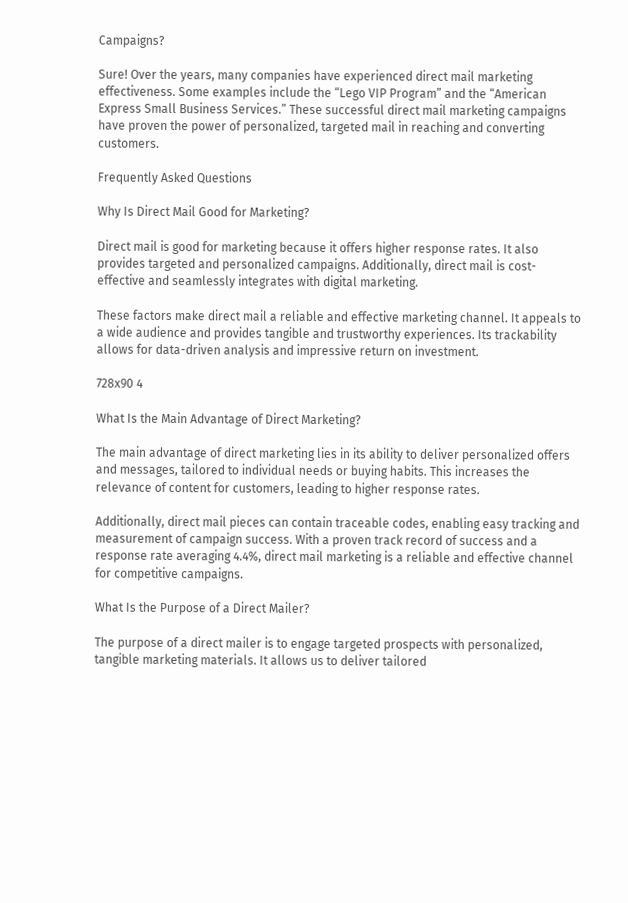Campaigns?

Sure! Over the years, many companies have experienced direct mail marketing effectiveness. Some examples include the “Lego VIP Program” and the “American Express Small Business Services.” These successful direct mail marketing campaigns have proven the power of personalized, targeted mail in reaching and converting customers.

Frequently Asked Questions

Why Is Direct Mail Good for Marketing?

Direct mail is good for marketing because it offers higher response rates. It also provides targeted and personalized campaigns. Additionally, direct mail is cost-effective and seamlessly integrates with digital marketing.

These factors make direct mail a reliable and effective marketing channel. It appeals to a wide audience and provides tangible and trustworthy experiences. Its trackability allows for data-driven analysis and impressive return on investment.

728x90 4

What Is the Main Advantage of Direct Marketing?

The main advantage of direct marketing lies in its ability to deliver personalized offers and messages, tailored to individual needs or buying habits. This increases the relevance of content for customers, leading to higher response rates.

Additionally, direct mail pieces can contain traceable codes, enabling easy tracking and measurement of campaign success. With a proven track record of success and a response rate averaging 4.4%, direct mail marketing is a reliable and effective channel for competitive campaigns.

What Is the Purpose of a Direct Mailer?

The purpose of a direct mailer is to engage targeted prospects with personalized, tangible marketing materials. It allows us to deliver tailored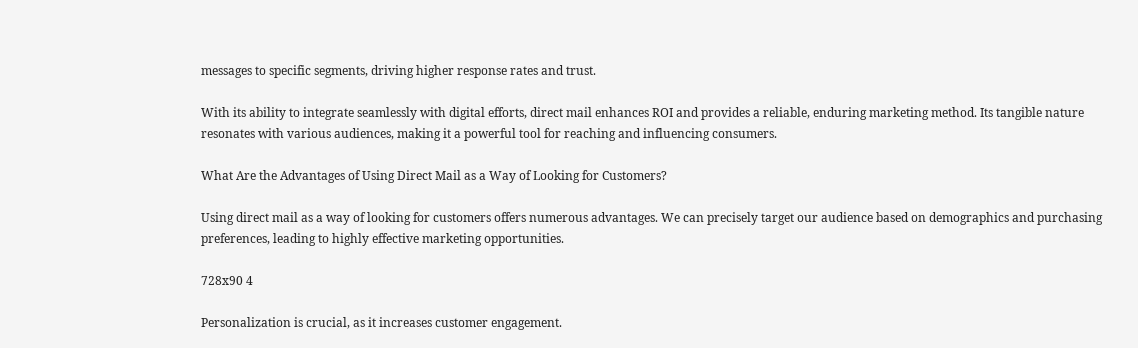messages to specific segments, driving higher response rates and trust.

With its ability to integrate seamlessly with digital efforts, direct mail enhances ROI and provides a reliable, enduring marketing method. Its tangible nature resonates with various audiences, making it a powerful tool for reaching and influencing consumers.

What Are the Advantages of Using Direct Mail as a Way of Looking for Customers?

Using direct mail as a way of looking for customers offers numerous advantages. We can precisely target our audience based on demographics and purchasing preferences, leading to highly effective marketing opportunities.

728x90 4

Personalization is crucial, as it increases customer engagement.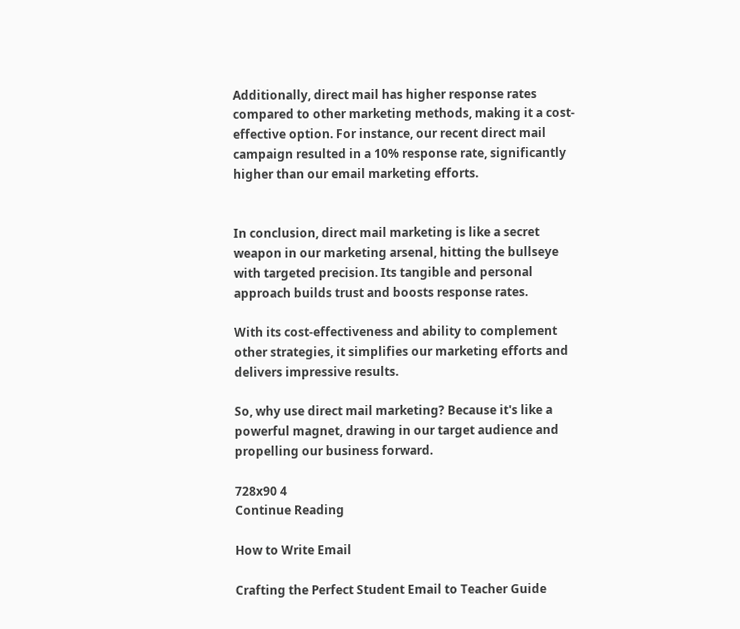Additionally, direct mail has higher response rates compared to other marketing methods, making it a cost-effective option. For instance, our recent direct mail campaign resulted in a 10% response rate, significantly higher than our email marketing efforts.


In conclusion, direct mail marketing is like a secret weapon in our marketing arsenal, hitting the bullseye with targeted precision. Its tangible and personal approach builds trust and boosts response rates.

With its cost-effectiveness and ability to complement other strategies, it simplifies our marketing efforts and delivers impressive results.

So, why use direct mail marketing? Because it's like a powerful magnet, drawing in our target audience and propelling our business forward.

728x90 4
Continue Reading

How to Write Email

Crafting the Perfect Student Email to Teacher Guide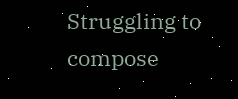Struggling to compose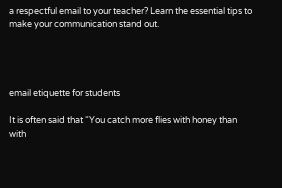a respectful email to your teacher? Learn the essential tips to make your communication stand out.




email etiquette for students

It is often said that “You catch more flies with honey than with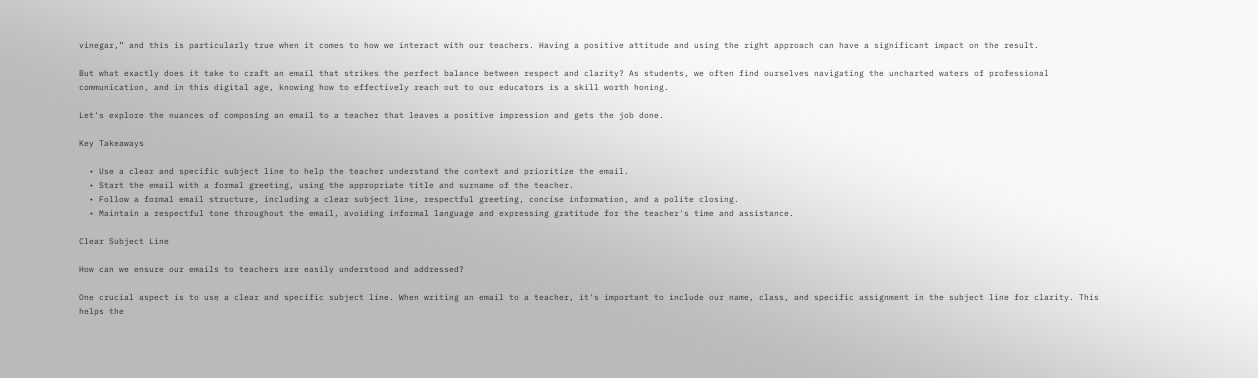vinegar,” and this is particularly true when it comes to how we interact with our teachers. Having a positive attitude and using the right approach can have a significant impact on the result.

But what exactly does it take to craft an email that strikes the perfect balance between respect and clarity? As students, we often find ourselves navigating the uncharted waters of professional communication, and in this digital age, knowing how to effectively reach out to our educators is a skill worth honing.

Let's explore the nuances of composing an email to a teacher that leaves a positive impression and gets the job done.

Key Takeaways

  • Use a clear and specific subject line to help the teacher understand the context and prioritize the email.
  • Start the email with a formal greeting, using the appropriate title and surname of the teacher.
  • Follow a formal email structure, including a clear subject line, respectful greeting, concise information, and a polite closing.
  • Maintain a respectful tone throughout the email, avoiding informal language and expressing gratitude for the teacher's time and assistance.

Clear Subject Line

How can we ensure our emails to teachers are easily understood and addressed?

One crucial aspect is to use a clear and specific subject line. When writing an email to a teacher, it's important to include our name, class, and specific assignment in the subject line for clarity. This helps the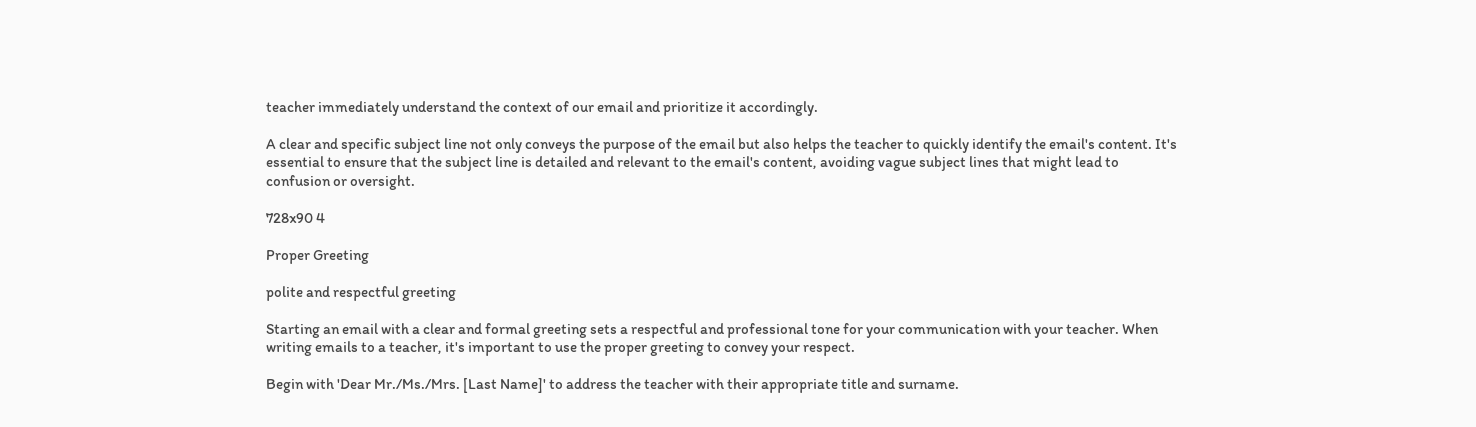teacher immediately understand the context of our email and prioritize it accordingly.

A clear and specific subject line not only conveys the purpose of the email but also helps the teacher to quickly identify the email's content. It's essential to ensure that the subject line is detailed and relevant to the email's content, avoiding vague subject lines that might lead to confusion or oversight.

728x90 4

Proper Greeting

polite and respectful greeting

Starting an email with a clear and formal greeting sets a respectful and professional tone for your communication with your teacher. When writing emails to a teacher, it's important to use the proper greeting to convey your respect.

Begin with 'Dear Mr./Ms./Mrs. [Last Name]' to address the teacher with their appropriate title and surname.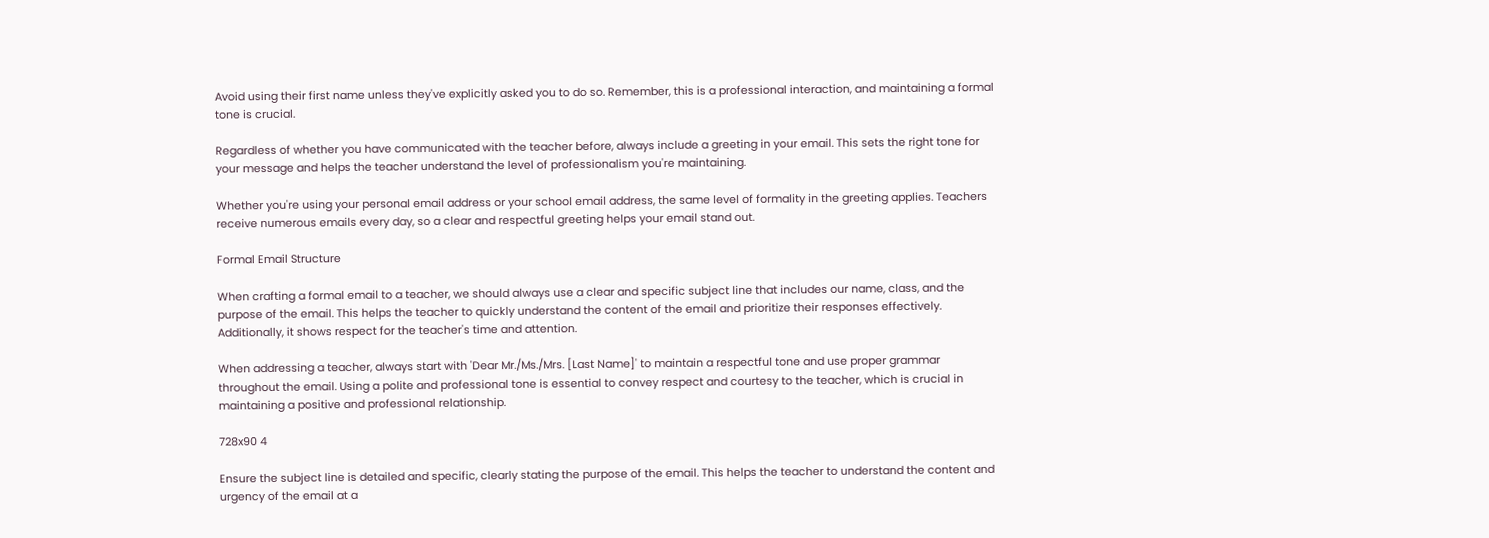Avoid using their first name unless they've explicitly asked you to do so. Remember, this is a professional interaction, and maintaining a formal tone is crucial.

Regardless of whether you have communicated with the teacher before, always include a greeting in your email. This sets the right tone for your message and helps the teacher understand the level of professionalism you're maintaining.

Whether you're using your personal email address or your school email address, the same level of formality in the greeting applies. Teachers receive numerous emails every day, so a clear and respectful greeting helps your email stand out.

Formal Email Structure

When crafting a formal email to a teacher, we should always use a clear and specific subject line that includes our name, class, and the purpose of the email. This helps the teacher to quickly understand the content of the email and prioritize their responses effectively. Additionally, it shows respect for the teacher's time and attention.

When addressing a teacher, always start with 'Dear Mr./Ms./Mrs. [Last Name]' to maintain a respectful tone and use proper grammar throughout the email. Using a polite and professional tone is essential to convey respect and courtesy to the teacher, which is crucial in maintaining a positive and professional relationship.

728x90 4

Ensure the subject line is detailed and specific, clearly stating the purpose of the email. This helps the teacher to understand the content and urgency of the email at a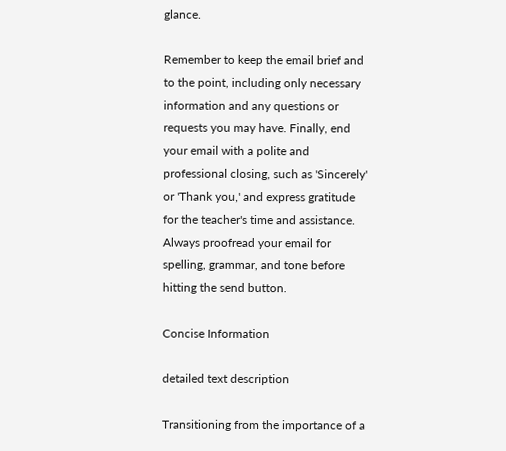glance.

Remember to keep the email brief and to the point, including only necessary information and any questions or requests you may have. Finally, end your email with a polite and professional closing, such as 'Sincerely' or 'Thank you,' and express gratitude for the teacher's time and assistance. Always proofread your email for spelling, grammar, and tone before hitting the send button.

Concise Information

detailed text description

Transitioning from the importance of a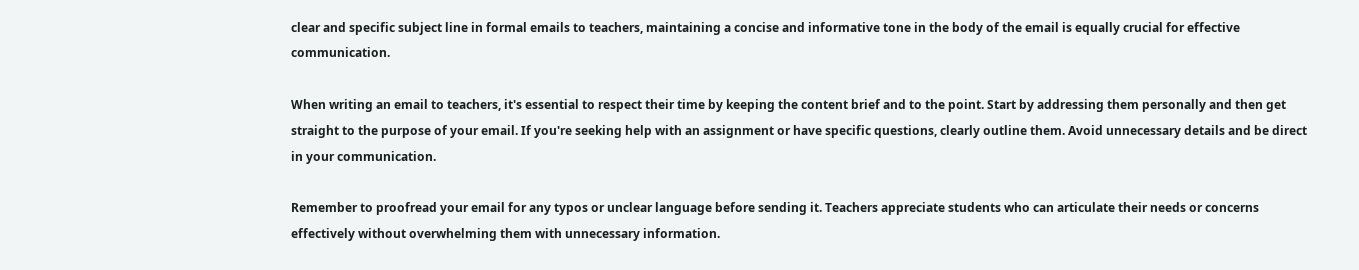clear and specific subject line in formal emails to teachers, maintaining a concise and informative tone in the body of the email is equally crucial for effective communication.

When writing an email to teachers, it's essential to respect their time by keeping the content brief and to the point. Start by addressing them personally and then get straight to the purpose of your email. If you're seeking help with an assignment or have specific questions, clearly outline them. Avoid unnecessary details and be direct in your communication.

Remember to proofread your email for any typos or unclear language before sending it. Teachers appreciate students who can articulate their needs or concerns effectively without overwhelming them with unnecessary information.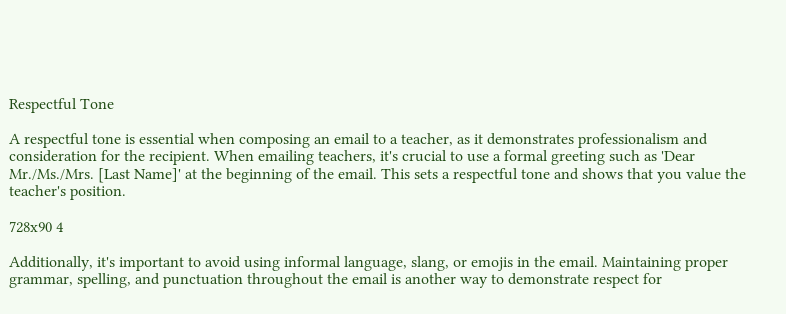Respectful Tone

A respectful tone is essential when composing an email to a teacher, as it demonstrates professionalism and consideration for the recipient. When emailing teachers, it's crucial to use a formal greeting such as 'Dear Mr./Ms./Mrs. [Last Name]' at the beginning of the email. This sets a respectful tone and shows that you value the teacher's position.

728x90 4

Additionally, it's important to avoid using informal language, slang, or emojis in the email. Maintaining proper grammar, spelling, and punctuation throughout the email is another way to demonstrate respect for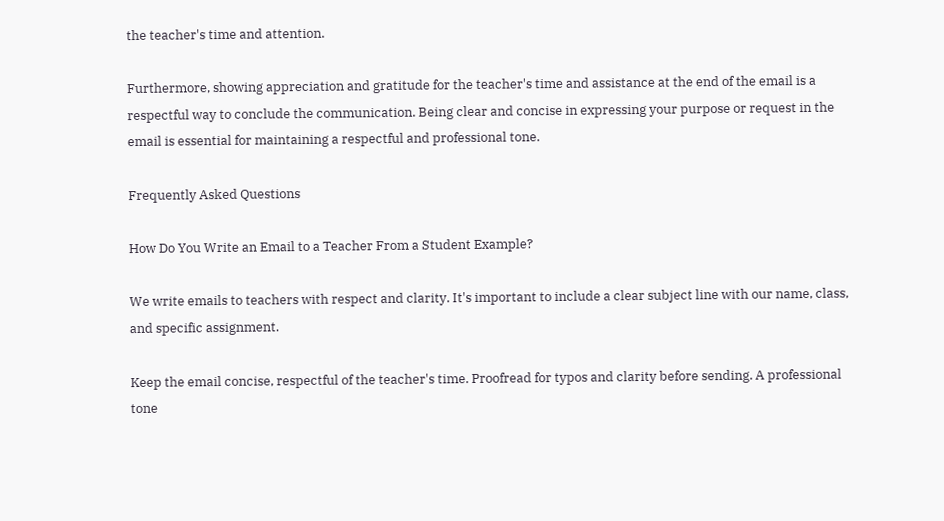the teacher's time and attention.

Furthermore, showing appreciation and gratitude for the teacher's time and assistance at the end of the email is a respectful way to conclude the communication. Being clear and concise in expressing your purpose or request in the email is essential for maintaining a respectful and professional tone.

Frequently Asked Questions

How Do You Write an Email to a Teacher From a Student Example?

We write emails to teachers with respect and clarity. It's important to include a clear subject line with our name, class, and specific assignment.

Keep the email concise, respectful of the teacher's time. Proofread for typos and clarity before sending. A professional tone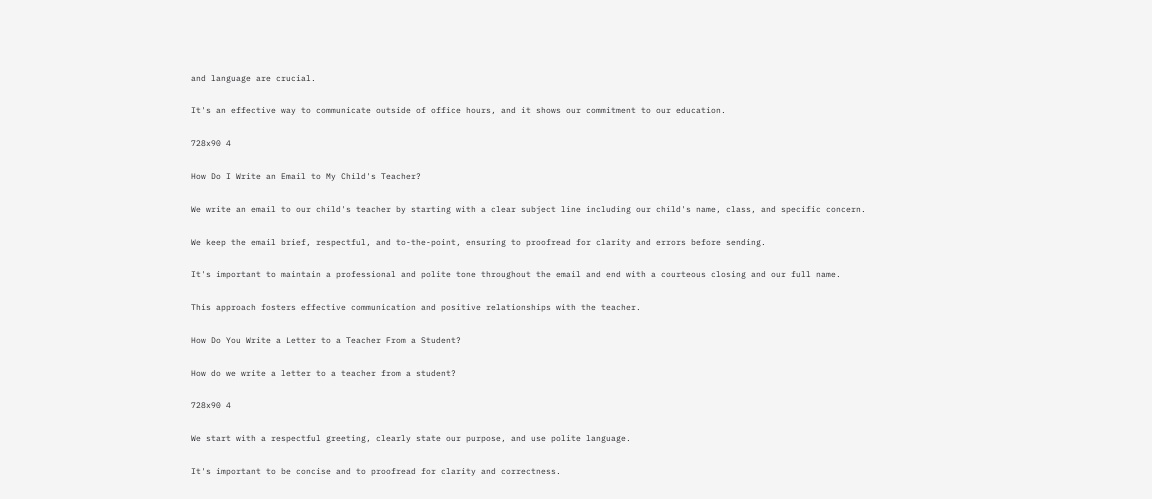and language are crucial.

It's an effective way to communicate outside of office hours, and it shows our commitment to our education.

728x90 4

How Do I Write an Email to My Child's Teacher?

We write an email to our child's teacher by starting with a clear subject line including our child's name, class, and specific concern.

We keep the email brief, respectful, and to-the-point, ensuring to proofread for clarity and errors before sending.

It's important to maintain a professional and polite tone throughout the email and end with a courteous closing and our full name.

This approach fosters effective communication and positive relationships with the teacher.

How Do You Write a Letter to a Teacher From a Student?

How do we write a letter to a teacher from a student?

728x90 4

We start with a respectful greeting, clearly state our purpose, and use polite language.

It's important to be concise and to proofread for clarity and correctness.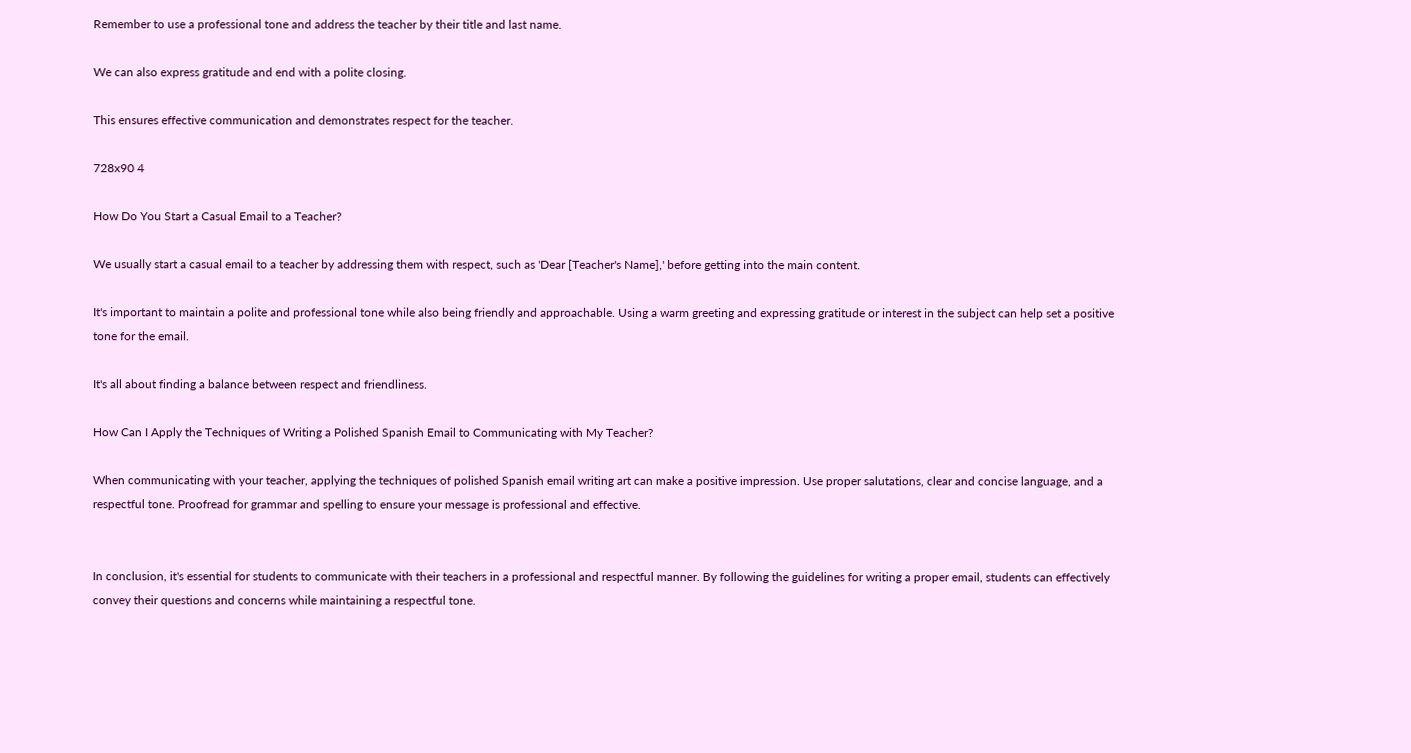Remember to use a professional tone and address the teacher by their title and last name.

We can also express gratitude and end with a polite closing.

This ensures effective communication and demonstrates respect for the teacher.

728x90 4

How Do You Start a Casual Email to a Teacher?

We usually start a casual email to a teacher by addressing them with respect, such as 'Dear [Teacher's Name],' before getting into the main content.

It's important to maintain a polite and professional tone while also being friendly and approachable. Using a warm greeting and expressing gratitude or interest in the subject can help set a positive tone for the email.

It's all about finding a balance between respect and friendliness.

How Can I Apply the Techniques of Writing a Polished Spanish Email to Communicating with My Teacher?

When communicating with your teacher, applying the techniques of polished Spanish email writing art can make a positive impression. Use proper salutations, clear and concise language, and a respectful tone. Proofread for grammar and spelling to ensure your message is professional and effective.


In conclusion, it's essential for students to communicate with their teachers in a professional and respectful manner. By following the guidelines for writing a proper email, students can effectively convey their questions and concerns while maintaining a respectful tone.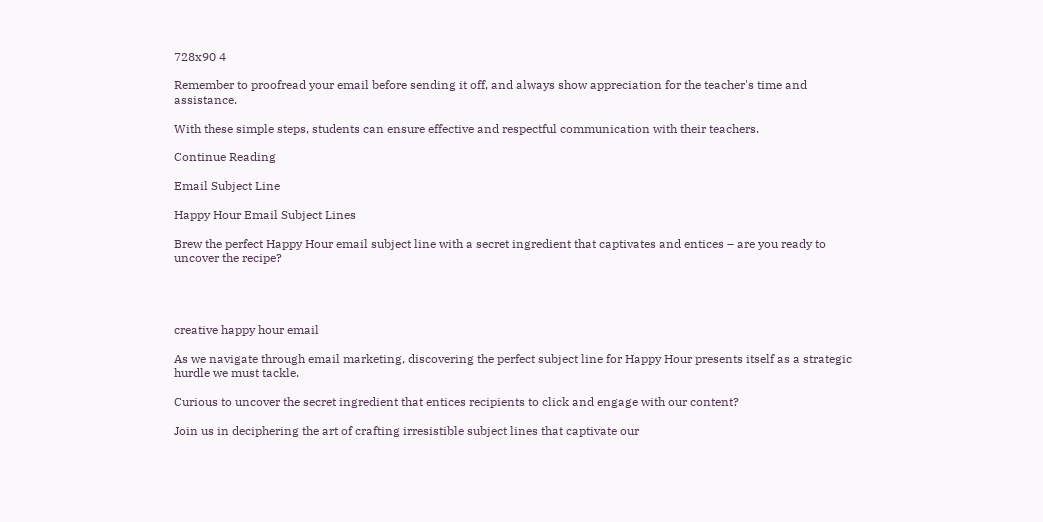728x90 4

Remember to proofread your email before sending it off, and always show appreciation for the teacher's time and assistance.

With these simple steps, students can ensure effective and respectful communication with their teachers.

Continue Reading

Email Subject Line

Happy Hour Email Subject Lines

Brew the perfect Happy Hour email subject line with a secret ingredient that captivates and entices – are you ready to uncover the recipe?




creative happy hour email

As we navigate through email marketing, discovering the perfect subject line for Happy Hour presents itself as a strategic hurdle we must tackle.

Curious to uncover the secret ingredient that entices recipients to click and engage with our content?

Join us in deciphering the art of crafting irresistible subject lines that captivate our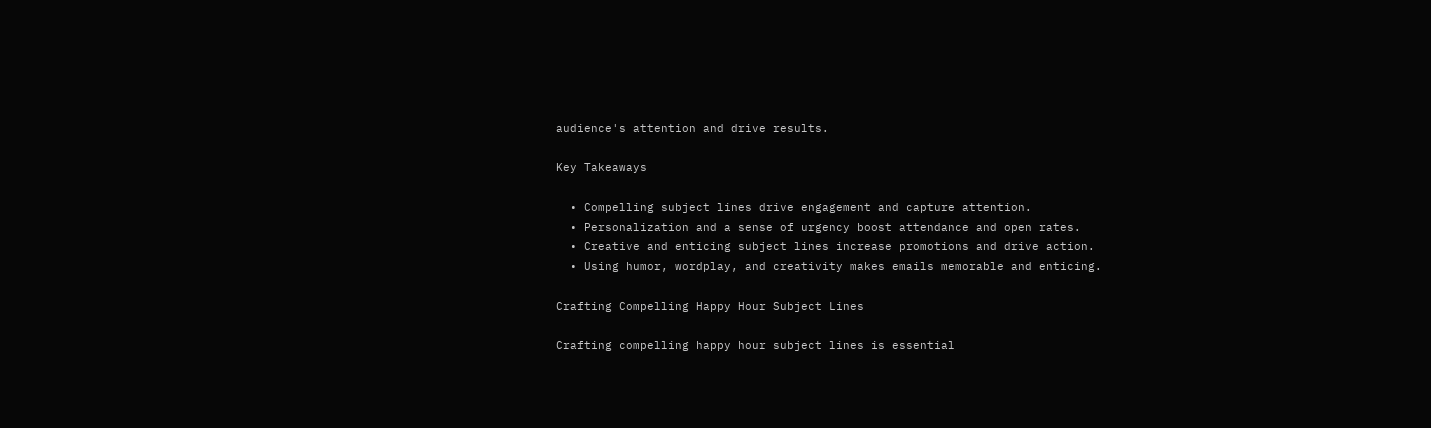audience's attention and drive results.

Key Takeaways

  • Compelling subject lines drive engagement and capture attention.
  • Personalization and a sense of urgency boost attendance and open rates.
  • Creative and enticing subject lines increase promotions and drive action.
  • Using humor, wordplay, and creativity makes emails memorable and enticing.

Crafting Compelling Happy Hour Subject Lines

Crafting compelling happy hour subject lines is essential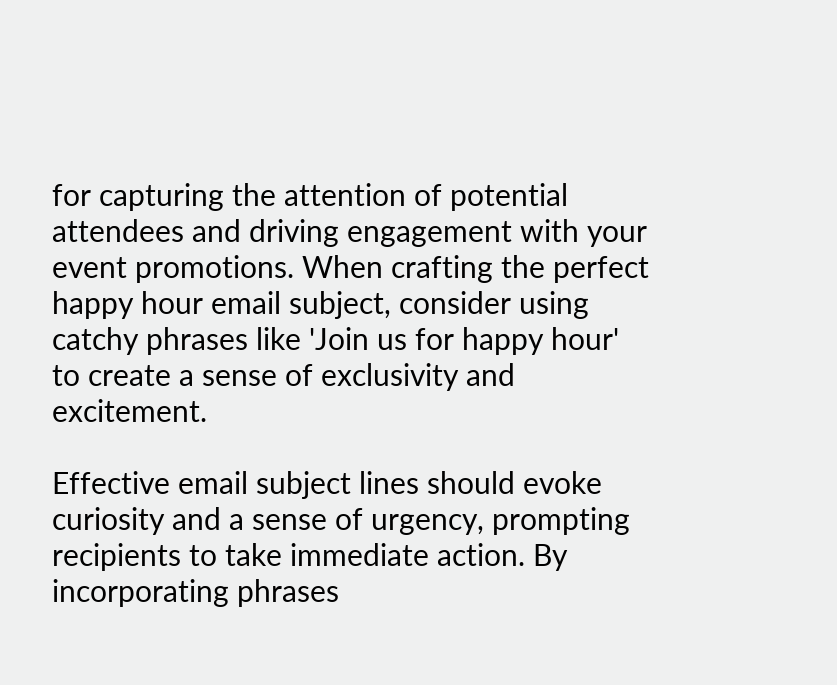for capturing the attention of potential attendees and driving engagement with your event promotions. When crafting the perfect happy hour email subject, consider using catchy phrases like 'Join us for happy hour' to create a sense of exclusivity and excitement.

Effective email subject lines should evoke curiosity and a sense of urgency, prompting recipients to take immediate action. By incorporating phrases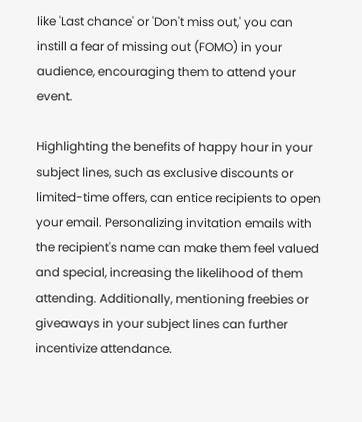like 'Last chance' or 'Don't miss out,' you can instill a fear of missing out (FOMO) in your audience, encouraging them to attend your event.

Highlighting the benefits of happy hour in your subject lines, such as exclusive discounts or limited-time offers, can entice recipients to open your email. Personalizing invitation emails with the recipient's name can make them feel valued and special, increasing the likelihood of them attending. Additionally, mentioning freebies or giveaways in your subject lines can further incentivize attendance.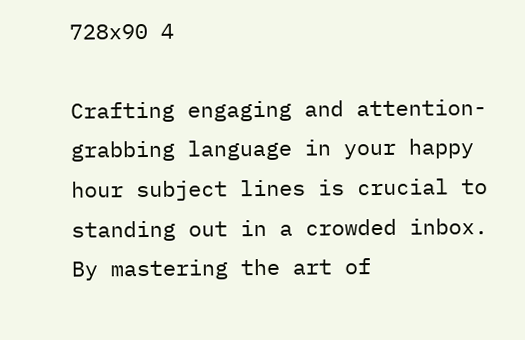728x90 4

Crafting engaging and attention-grabbing language in your happy hour subject lines is crucial to standing out in a crowded inbox. By mastering the art of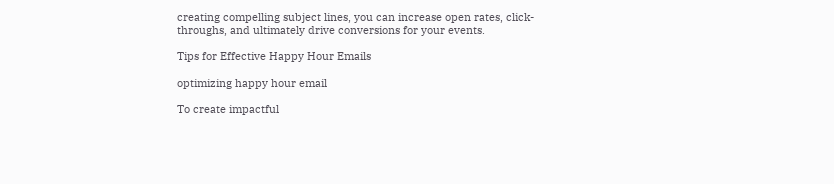creating compelling subject lines, you can increase open rates, click-throughs, and ultimately drive conversions for your events.

Tips for Effective Happy Hour Emails

optimizing happy hour email

To create impactful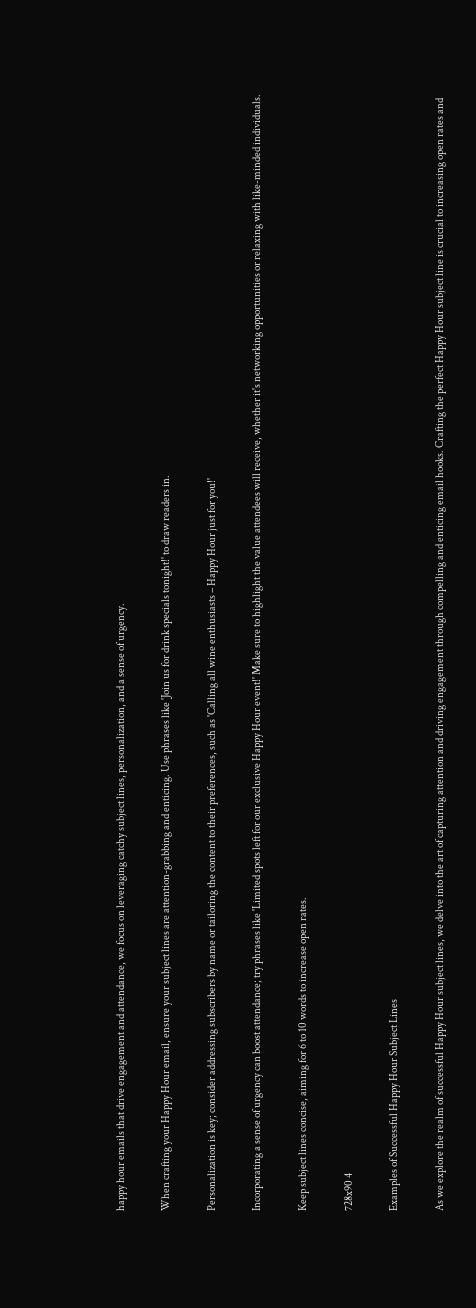happy hour emails that drive engagement and attendance, we focus on leveraging catchy subject lines, personalization, and a sense of urgency.

When crafting your Happy Hour email, ensure your subject lines are attention-grabbing and enticing. Use phrases like 'Join us for drink specials tonight!' to draw readers in.

Personalization is key; consider addressing subscribers by name or tailoring the content to their preferences, such as 'Calling all wine enthusiasts – Happy Hour just for you!'

Incorporating a sense of urgency can boost attendance; try phrases like 'Limited spots left for our exclusive Happy Hour event!' Make sure to highlight the value attendees will receive, whether it's networking opportunities or relaxing with like-minded individuals.

Keep subject lines concise, aiming for 6 to 10 words to increase open rates.

728x90 4

Examples of Successful Happy Hour Subject Lines

As we explore the realm of successful Happy Hour subject lines, we delve into the art of capturing attention and driving engagement through compelling and enticing email hooks. Crafting the perfect Happy Hour subject line is crucial to increasing open rates and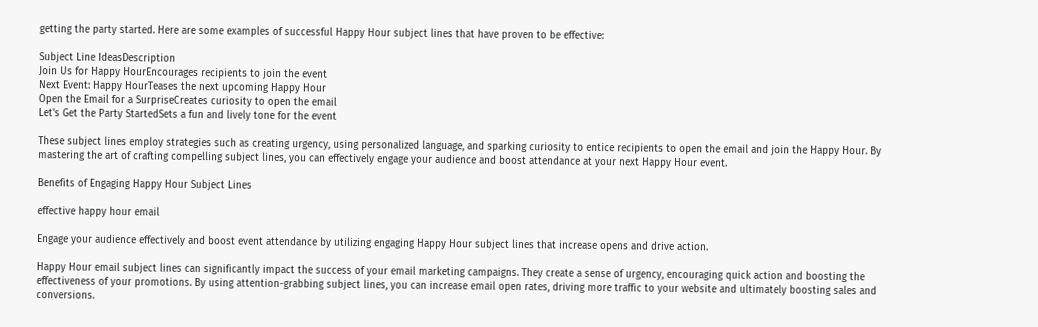getting the party started. Here are some examples of successful Happy Hour subject lines that have proven to be effective:

Subject Line IdeasDescription
Join Us for Happy HourEncourages recipients to join the event
Next Event: Happy HourTeases the next upcoming Happy Hour
Open the Email for a SurpriseCreates curiosity to open the email
Let's Get the Party StartedSets a fun and lively tone for the event

These subject lines employ strategies such as creating urgency, using personalized language, and sparking curiosity to entice recipients to open the email and join the Happy Hour. By mastering the art of crafting compelling subject lines, you can effectively engage your audience and boost attendance at your next Happy Hour event.

Benefits of Engaging Happy Hour Subject Lines

effective happy hour email

Engage your audience effectively and boost event attendance by utilizing engaging Happy Hour subject lines that increase opens and drive action.

Happy Hour email subject lines can significantly impact the success of your email marketing campaigns. They create a sense of urgency, encouraging quick action and boosting the effectiveness of your promotions. By using attention-grabbing subject lines, you can increase email open rates, driving more traffic to your website and ultimately boosting sales and conversions.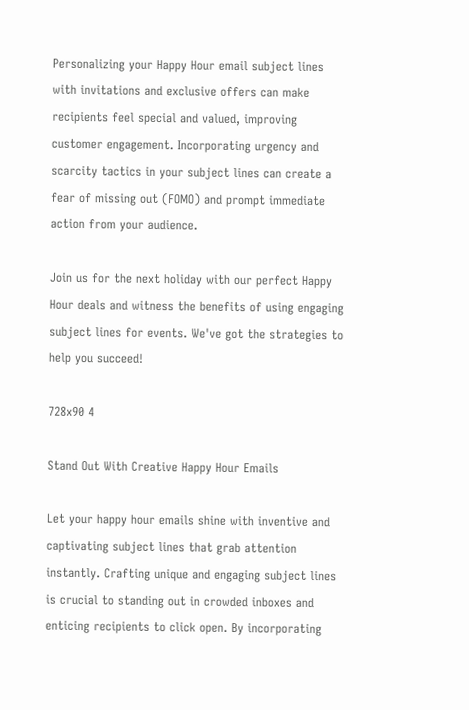Personalizing your Happy Hour email subject lines with invitations and exclusive offers can make recipients feel special and valued, improving customer engagement. Incorporating urgency and scarcity tactics in your subject lines can create a fear of missing out (FOMO) and prompt immediate action from your audience.

Join us for the next holiday with our perfect Happy Hour deals and witness the benefits of using engaging subject lines for events. We've got the strategies to help you succeed!

728x90 4

Stand Out With Creative Happy Hour Emails

Let your happy hour emails shine with inventive and captivating subject lines that grab attention instantly. Crafting unique and engaging subject lines is crucial to standing out in crowded inboxes and enticing recipients to click open. By incorporating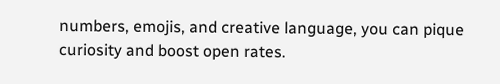numbers, emojis, and creative language, you can pique curiosity and boost open rates.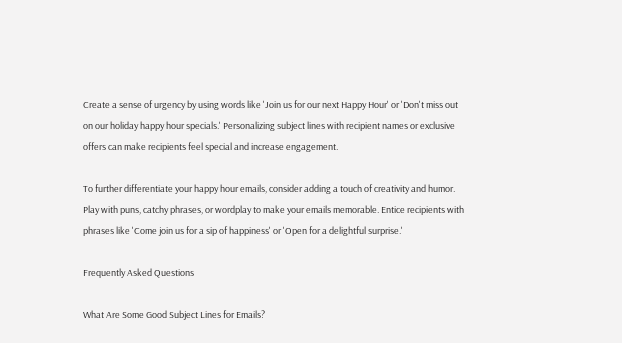Create a sense of urgency by using words like 'Join us for our next Happy Hour' or 'Don't miss out on our holiday happy hour specials.' Personalizing subject lines with recipient names or exclusive offers can make recipients feel special and increase engagement.

To further differentiate your happy hour emails, consider adding a touch of creativity and humor. Play with puns, catchy phrases, or wordplay to make your emails memorable. Entice recipients with phrases like 'Come join us for a sip of happiness' or 'Open for a delightful surprise.'

Frequently Asked Questions

What Are Some Good Subject Lines for Emails?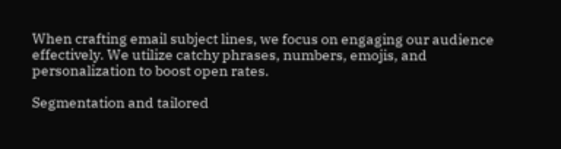When crafting email subject lines, we focus on engaging our audience effectively. We utilize catchy phrases, numbers, emojis, and personalization to boost open rates.

Segmentation and tailored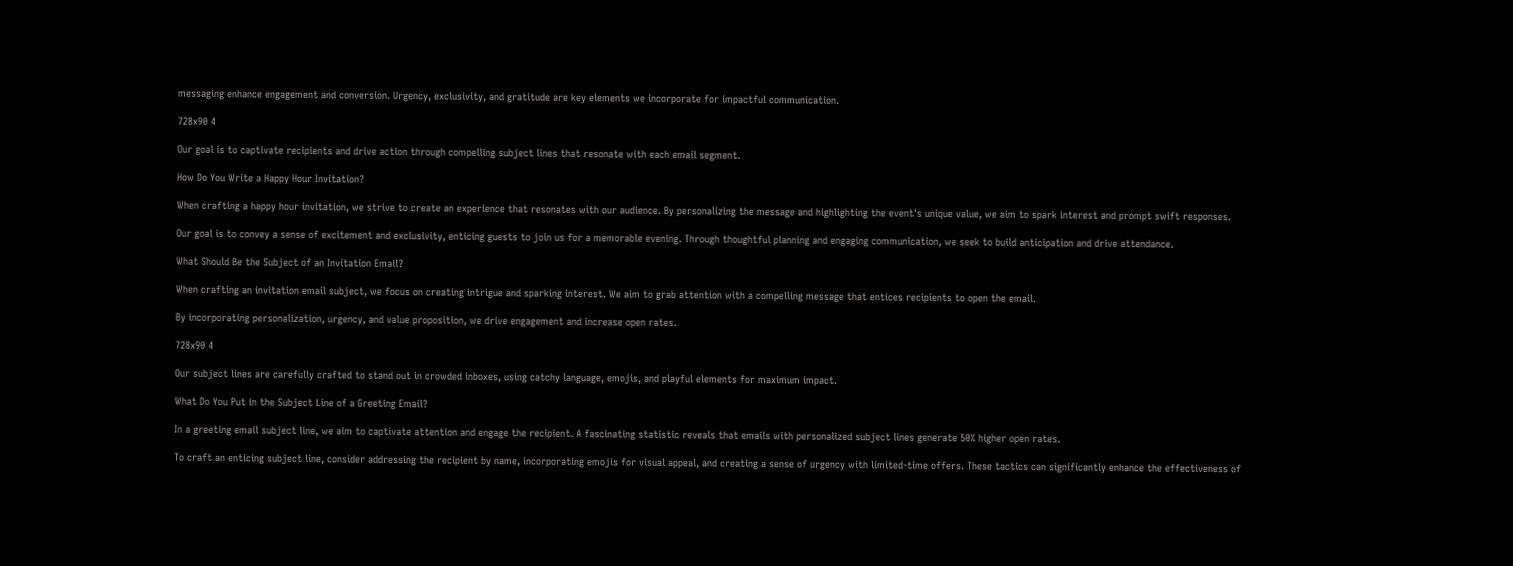messaging enhance engagement and conversion. Urgency, exclusivity, and gratitude are key elements we incorporate for impactful communication.

728x90 4

Our goal is to captivate recipients and drive action through compelling subject lines that resonate with each email segment.

How Do You Write a Happy Hour Invitation?

When crafting a happy hour invitation, we strive to create an experience that resonates with our audience. By personalizing the message and highlighting the event's unique value, we aim to spark interest and prompt swift responses.

Our goal is to convey a sense of excitement and exclusivity, enticing guests to join us for a memorable evening. Through thoughtful planning and engaging communication, we seek to build anticipation and drive attendance.

What Should Be the Subject of an Invitation Email?

When crafting an invitation email subject, we focus on creating intrigue and sparking interest. We aim to grab attention with a compelling message that entices recipients to open the email.

By incorporating personalization, urgency, and value proposition, we drive engagement and increase open rates.

728x90 4

Our subject lines are carefully crafted to stand out in crowded inboxes, using catchy language, emojis, and playful elements for maximum impact.

What Do You Put in the Subject Line of a Greeting Email?

In a greeting email subject line, we aim to captivate attention and engage the recipient. A fascinating statistic reveals that emails with personalized subject lines generate 50% higher open rates.

To craft an enticing subject line, consider addressing the recipient by name, incorporating emojis for visual appeal, and creating a sense of urgency with limited-time offers. These tactics can significantly enhance the effectiveness of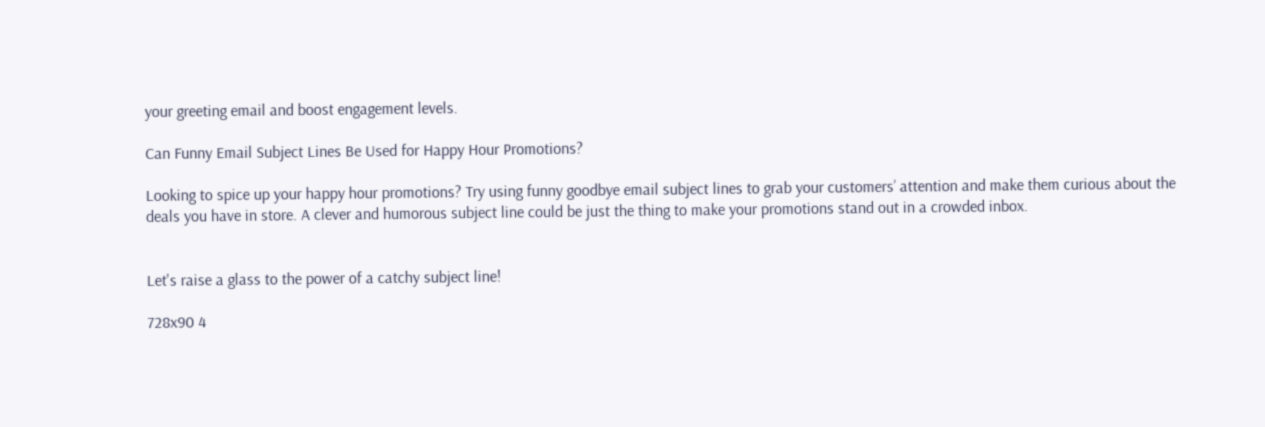your greeting email and boost engagement levels.

Can Funny Email Subject Lines Be Used for Happy Hour Promotions?

Looking to spice up your happy hour promotions? Try using funny goodbye email subject lines to grab your customers’ attention and make them curious about the deals you have in store. A clever and humorous subject line could be just the thing to make your promotions stand out in a crowded inbox.


Let's raise a glass to the power of a catchy subject line!

728x90 4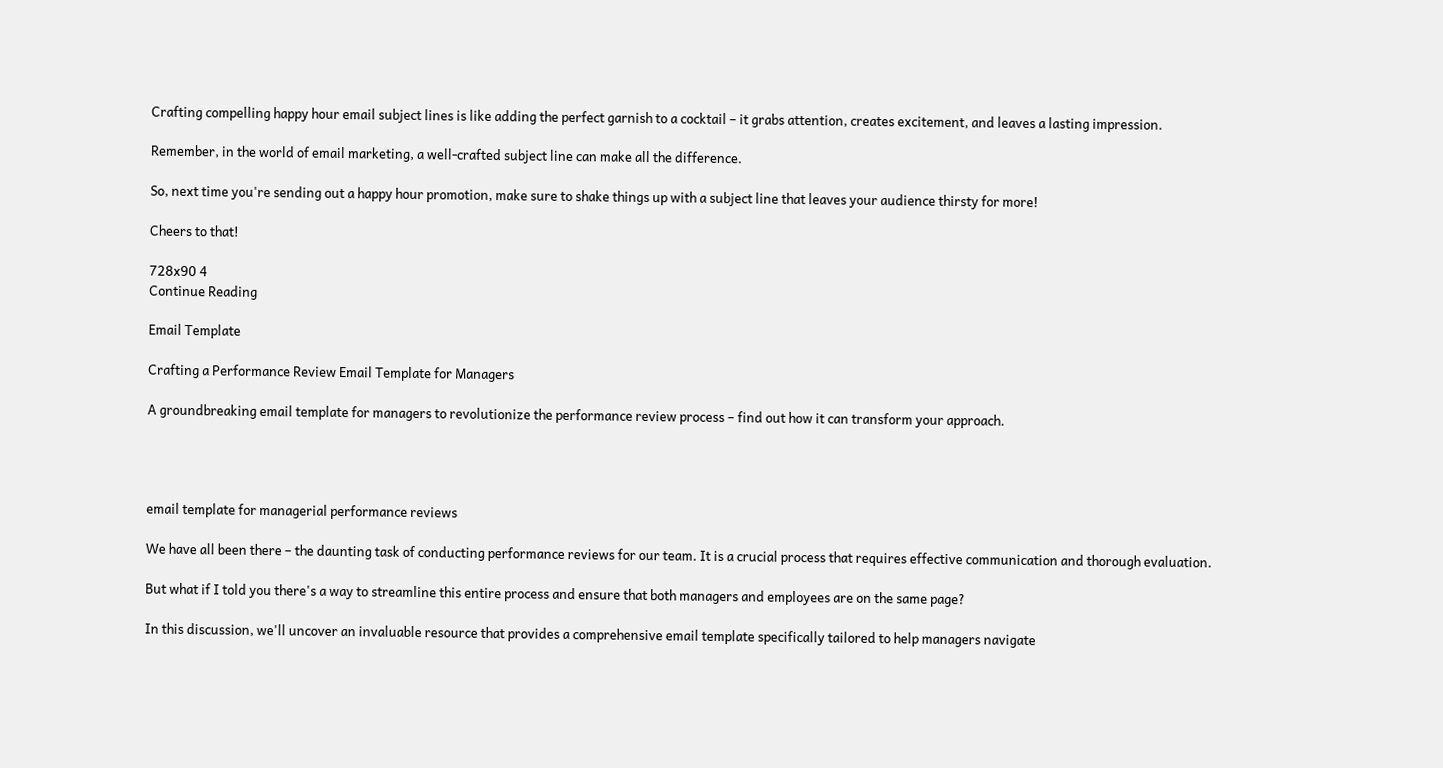Crafting compelling happy hour email subject lines is like adding the perfect garnish to a cocktail – it grabs attention, creates excitement, and leaves a lasting impression.

Remember, in the world of email marketing, a well-crafted subject line can make all the difference.

So, next time you're sending out a happy hour promotion, make sure to shake things up with a subject line that leaves your audience thirsty for more!

Cheers to that!

728x90 4
Continue Reading

Email Template

Crafting a Performance Review Email Template for Managers

A groundbreaking email template for managers to revolutionize the performance review process – find out how it can transform your approach.




email template for managerial performance reviews

We have all been there – the daunting task of conducting performance reviews for our team. It is a crucial process that requires effective communication and thorough evaluation.

But what if I told you there's a way to streamline this entire process and ensure that both managers and employees are on the same page?

In this discussion, we'll uncover an invaluable resource that provides a comprehensive email template specifically tailored to help managers navigate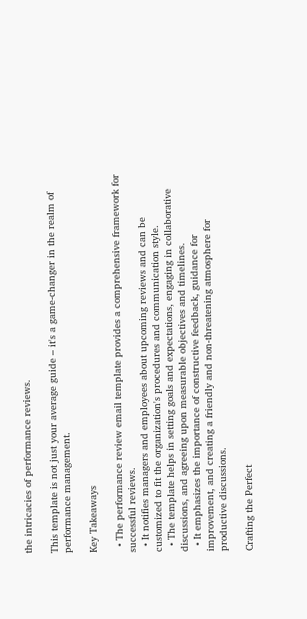the intricacies of performance reviews.

This template is not just your average guide – it's a game-changer in the realm of performance management.

Key Takeaways

  • The performance review email template provides a comprehensive framework for successful reviews.
  • It notifies managers and employees about upcoming reviews and can be customized to fit the organization's procedures and communication style.
  • The template helps in setting goals and expectations, engaging in collaborative discussions, and agreeing upon measurable objectives and timelines.
  • It emphasizes the importance of constructive feedback, guidance for improvement, and creating a friendly and non-threatening atmosphere for productive discussions.

Crafting the Perfect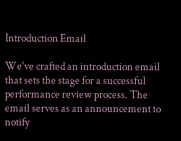Introduction Email

We've crafted an introduction email that sets the stage for a successful performance review process. The email serves as an announcement to notify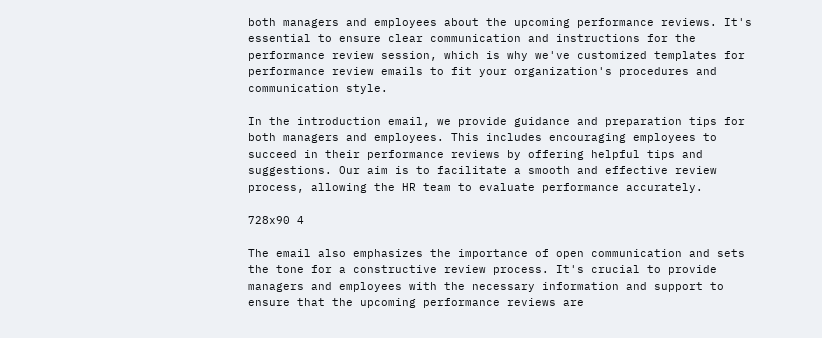both managers and employees about the upcoming performance reviews. It's essential to ensure clear communication and instructions for the performance review session, which is why we've customized templates for performance review emails to fit your organization's procedures and communication style.

In the introduction email, we provide guidance and preparation tips for both managers and employees. This includes encouraging employees to succeed in their performance reviews by offering helpful tips and suggestions. Our aim is to facilitate a smooth and effective review process, allowing the HR team to evaluate performance accurately.

728x90 4

The email also emphasizes the importance of open communication and sets the tone for a constructive review process. It's crucial to provide managers and employees with the necessary information and support to ensure that the upcoming performance reviews are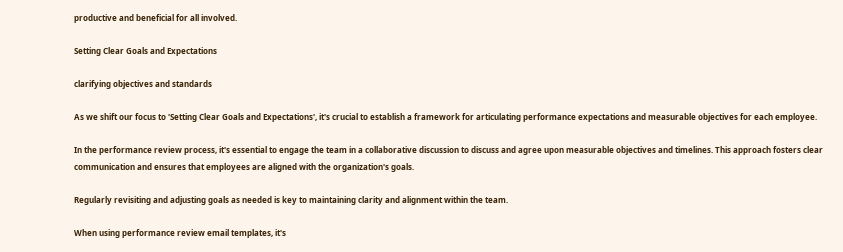productive and beneficial for all involved.

Setting Clear Goals and Expectations

clarifying objectives and standards

As we shift our focus to 'Setting Clear Goals and Expectations', it's crucial to establish a framework for articulating performance expectations and measurable objectives for each employee.

In the performance review process, it's essential to engage the team in a collaborative discussion to discuss and agree upon measurable objectives and timelines. This approach fosters clear communication and ensures that employees are aligned with the organization's goals.

Regularly revisiting and adjusting goals as needed is key to maintaining clarity and alignment within the team.

When using performance review email templates, it's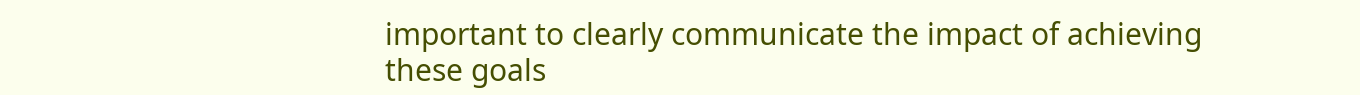important to clearly communicate the impact of achieving these goals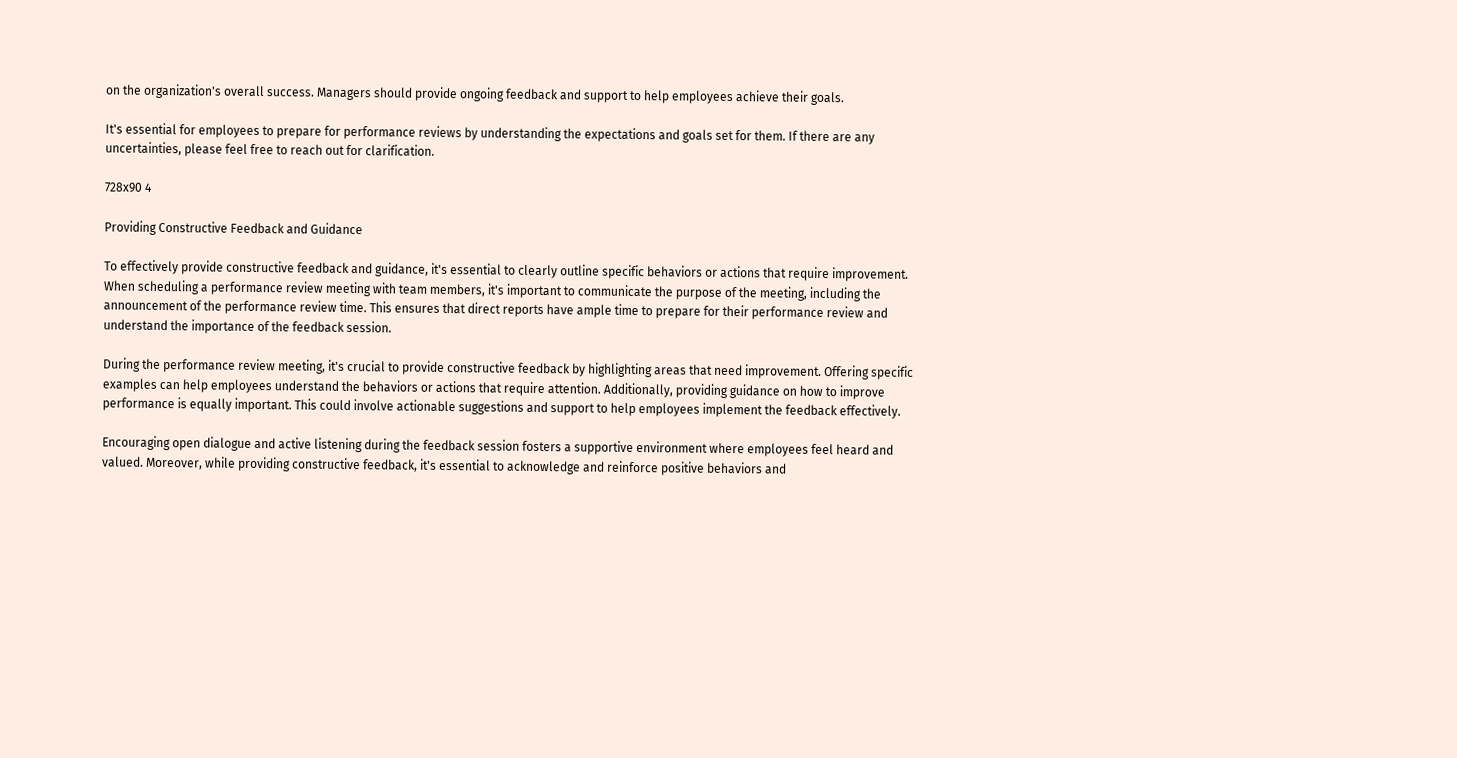on the organization's overall success. Managers should provide ongoing feedback and support to help employees achieve their goals.

It's essential for employees to prepare for performance reviews by understanding the expectations and goals set for them. If there are any uncertainties, please feel free to reach out for clarification.

728x90 4

Providing Constructive Feedback and Guidance

To effectively provide constructive feedback and guidance, it's essential to clearly outline specific behaviors or actions that require improvement. When scheduling a performance review meeting with team members, it's important to communicate the purpose of the meeting, including the announcement of the performance review time. This ensures that direct reports have ample time to prepare for their performance review and understand the importance of the feedback session.

During the performance review meeting, it's crucial to provide constructive feedback by highlighting areas that need improvement. Offering specific examples can help employees understand the behaviors or actions that require attention. Additionally, providing guidance on how to improve performance is equally important. This could involve actionable suggestions and support to help employees implement the feedback effectively.

Encouraging open dialogue and active listening during the feedback session fosters a supportive environment where employees feel heard and valued. Moreover, while providing constructive feedback, it's essential to acknowledge and reinforce positive behaviors and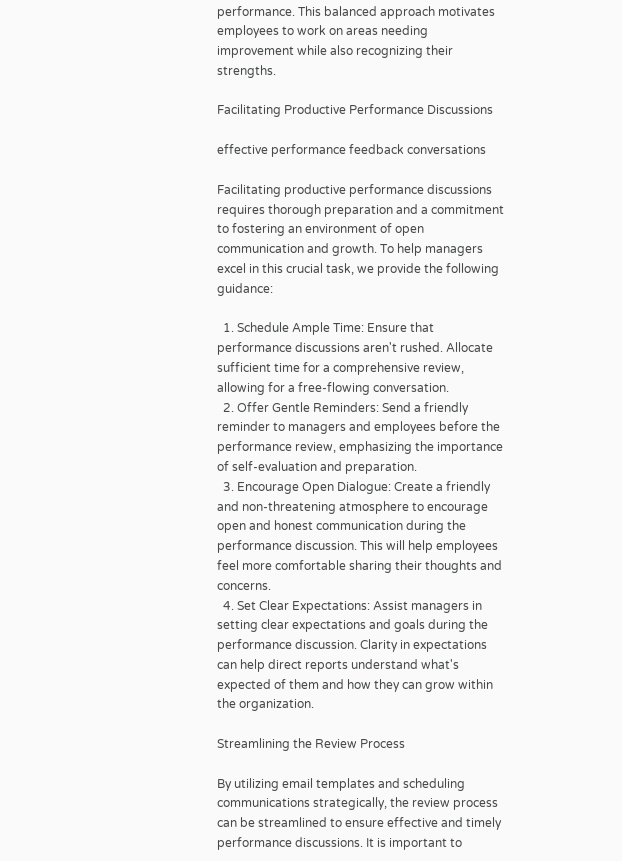performance. This balanced approach motivates employees to work on areas needing improvement while also recognizing their strengths.

Facilitating Productive Performance Discussions

effective performance feedback conversations

Facilitating productive performance discussions requires thorough preparation and a commitment to fostering an environment of open communication and growth. To help managers excel in this crucial task, we provide the following guidance:

  1. Schedule Ample Time: Ensure that performance discussions aren't rushed. Allocate sufficient time for a comprehensive review, allowing for a free-flowing conversation.
  2. Offer Gentle Reminders: Send a friendly reminder to managers and employees before the performance review, emphasizing the importance of self-evaluation and preparation.
  3. Encourage Open Dialogue: Create a friendly and non-threatening atmosphere to encourage open and honest communication during the performance discussion. This will help employees feel more comfortable sharing their thoughts and concerns.
  4. Set Clear Expectations: Assist managers in setting clear expectations and goals during the performance discussion. Clarity in expectations can help direct reports understand what's expected of them and how they can grow within the organization.

Streamlining the Review Process

By utilizing email templates and scheduling communications strategically, the review process can be streamlined to ensure effective and timely performance discussions. It is important to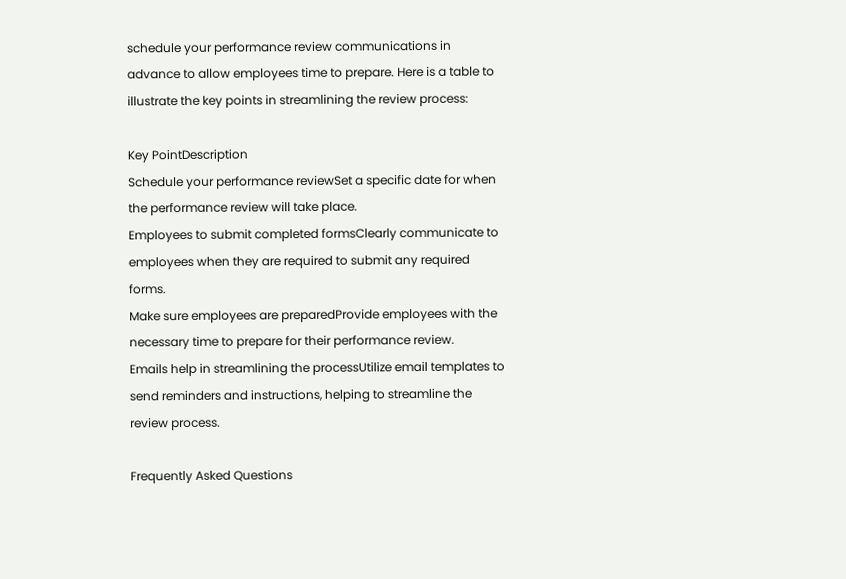schedule your performance review communications in advance to allow employees time to prepare. Here is a table to illustrate the key points in streamlining the review process:

Key PointDescription
Schedule your performance reviewSet a specific date for when the performance review will take place.
Employees to submit completed formsClearly communicate to employees when they are required to submit any required forms.
Make sure employees are preparedProvide employees with the necessary time to prepare for their performance review.
Emails help in streamlining the processUtilize email templates to send reminders and instructions, helping to streamline the review process.

Frequently Asked Questions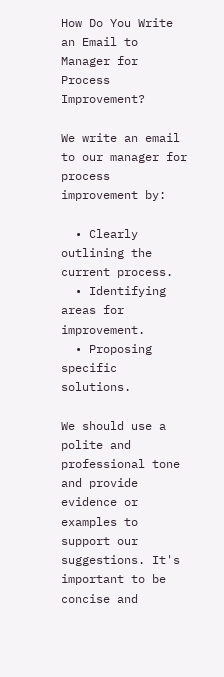How Do You Write an Email to Manager for Process Improvement?

We write an email to our manager for process improvement by:

  • Clearly outlining the current process.
  • Identifying areas for improvement.
  • Proposing specific solutions.

We should use a polite and professional tone and provide evidence or examples to support our suggestions. It's important to be concise and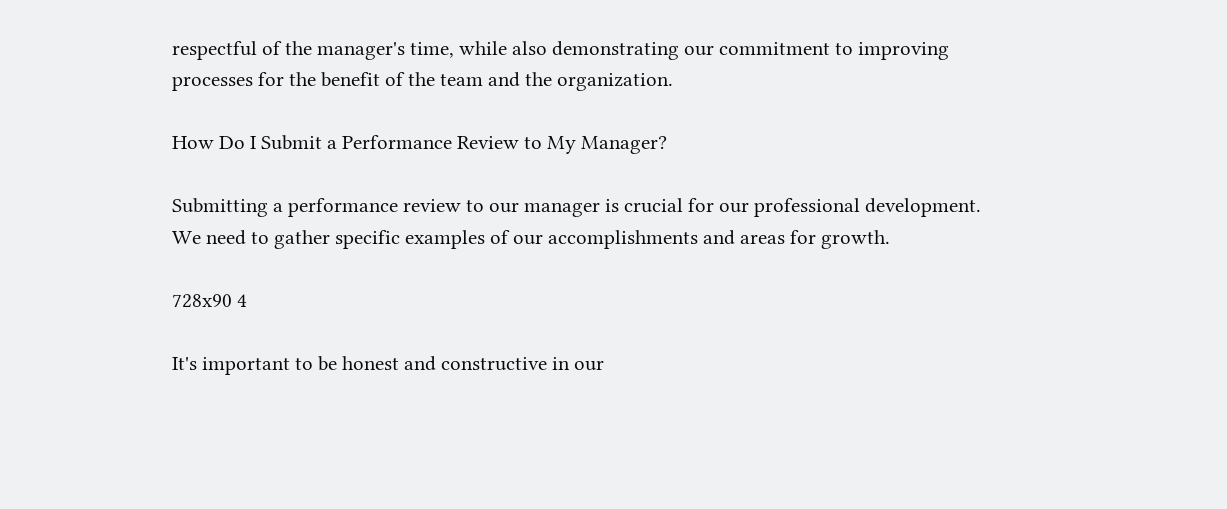respectful of the manager's time, while also demonstrating our commitment to improving processes for the benefit of the team and the organization.

How Do I Submit a Performance Review to My Manager?

Submitting a performance review to our manager is crucial for our professional development. We need to gather specific examples of our accomplishments and areas for growth.

728x90 4

It's important to be honest and constructive in our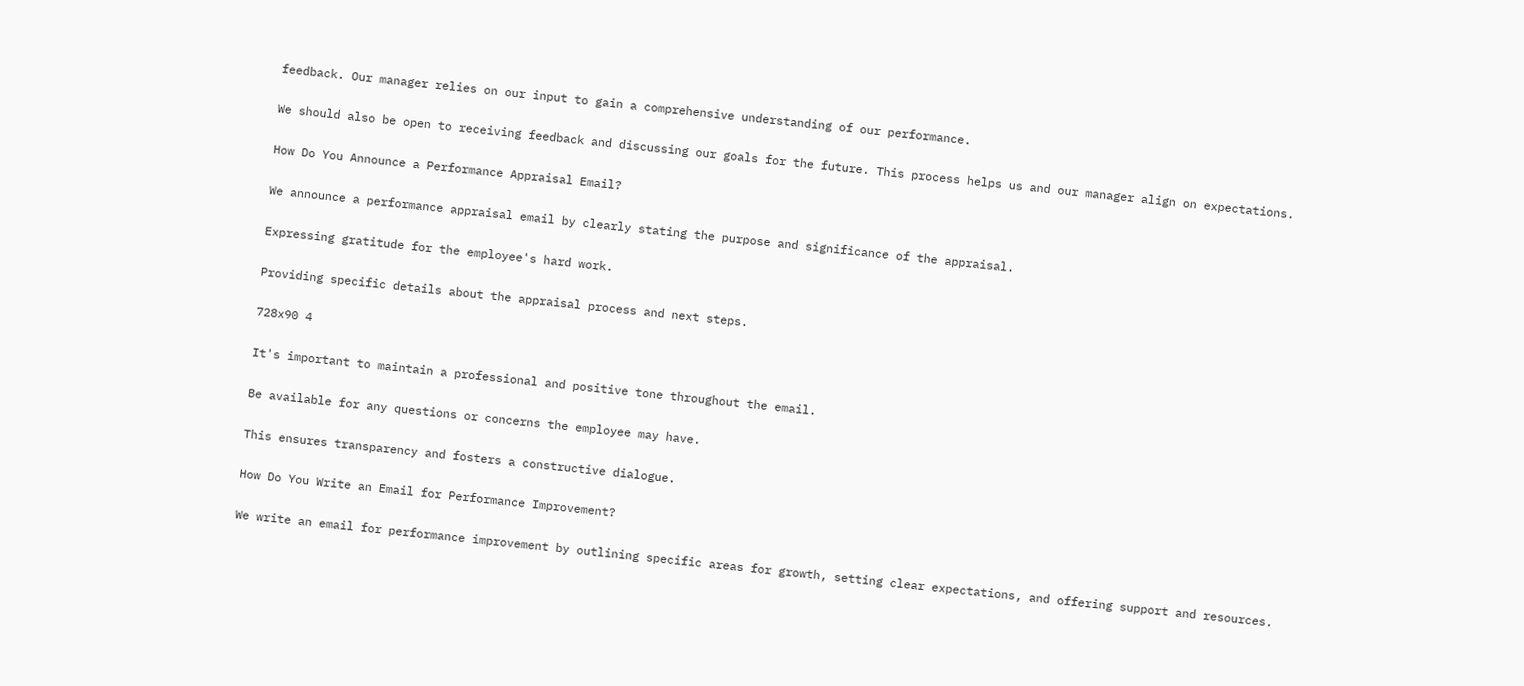feedback. Our manager relies on our input to gain a comprehensive understanding of our performance.

We should also be open to receiving feedback and discussing our goals for the future. This process helps us and our manager align on expectations.

How Do You Announce a Performance Appraisal Email?

We announce a performance appraisal email by clearly stating the purpose and significance of the appraisal.

Expressing gratitude for the employee's hard work.

Providing specific details about the appraisal process and next steps.

728x90 4

It's important to maintain a professional and positive tone throughout the email.

Be available for any questions or concerns the employee may have.

This ensures transparency and fosters a constructive dialogue.

How Do You Write an Email for Performance Improvement?

We write an email for performance improvement by outlining specific areas for growth, setting clear expectations, and offering support and resources.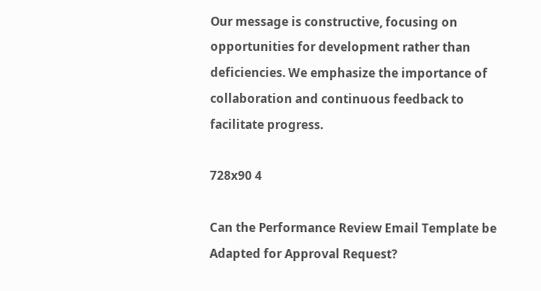Our message is constructive, focusing on opportunities for development rather than deficiencies. We emphasize the importance of collaboration and continuous feedback to facilitate progress.

728x90 4

Can the Performance Review Email Template be Adapted for Approval Request?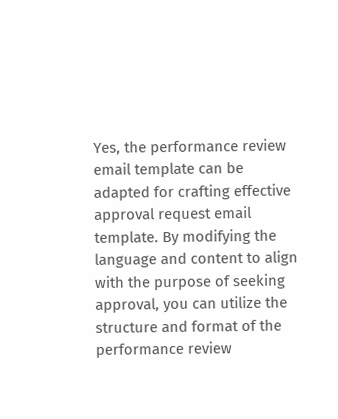Yes, the performance review email template can be adapted for crafting effective approval request email template. By modifying the language and content to align with the purpose of seeking approval, you can utilize the structure and format of the performance review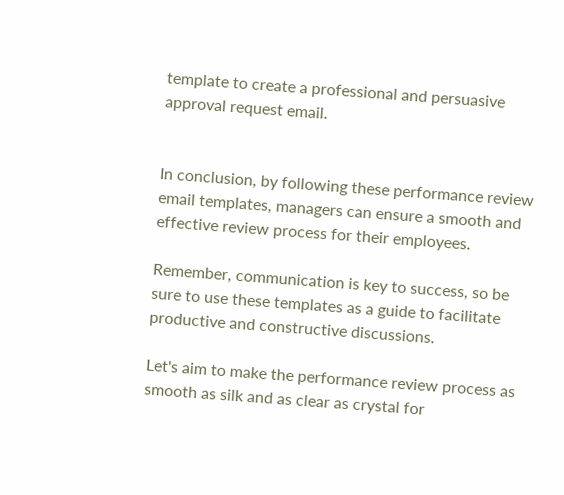template to create a professional and persuasive approval request email.


In conclusion, by following these performance review email templates, managers can ensure a smooth and effective review process for their employees.

Remember, communication is key to success, so be sure to use these templates as a guide to facilitate productive and constructive discussions.

Let's aim to make the performance review process as smooth as silk and as clear as crystal for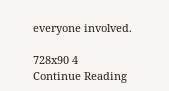everyone involved.

728x90 4
Continue Reading